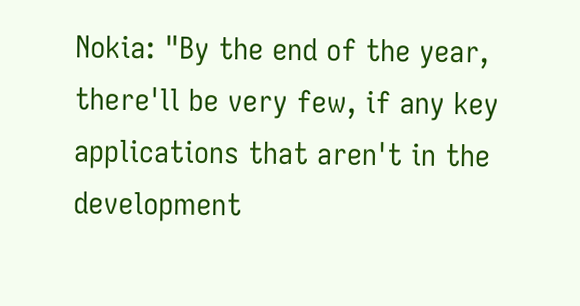Nokia: "By the end of the year, there'll be very few, if any key applications that aren't in the development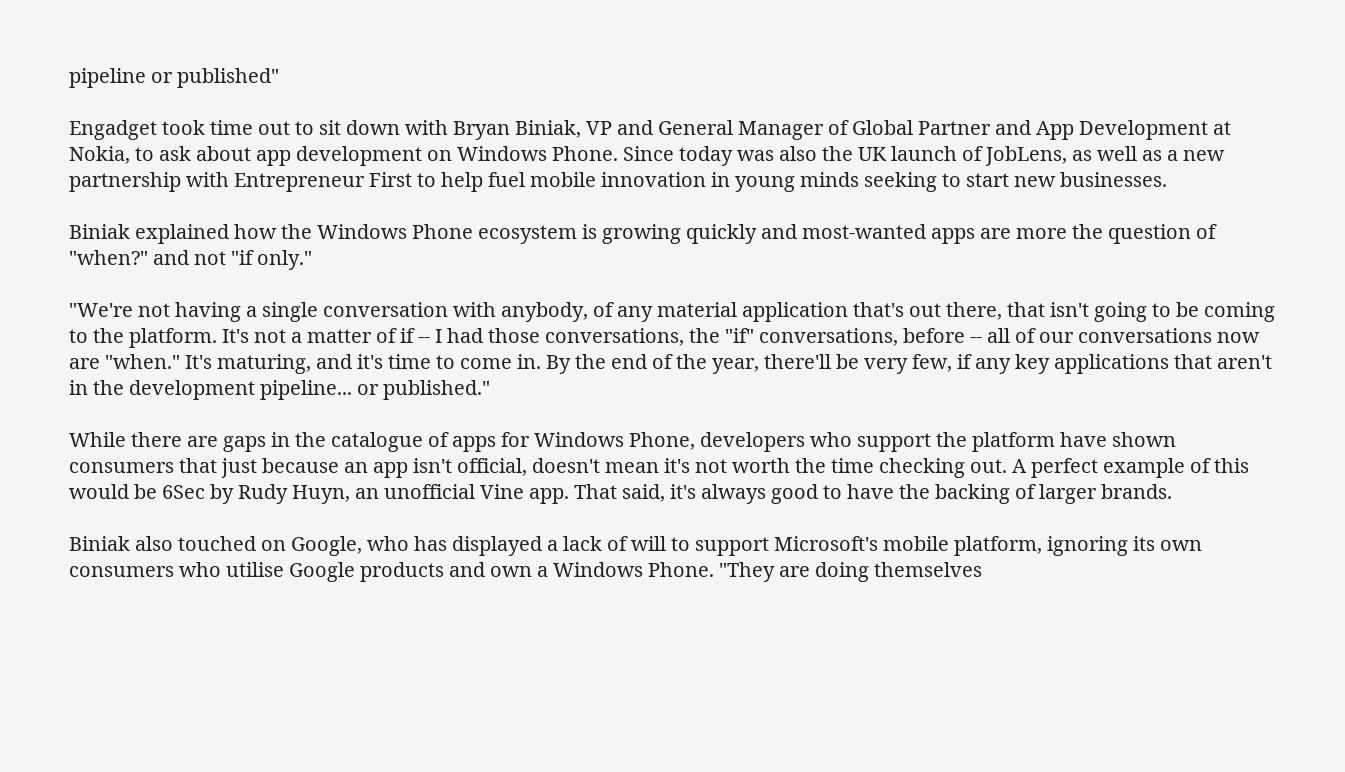pipeline or published"

Engadget took time out to sit down with Bryan Biniak, VP and General Manager of Global Partner and App Development at Nokia, to ask about app development on Windows Phone. Since today was also the UK launch of JobLens, as well as a new partnership with Entrepreneur First to help fuel mobile innovation in young minds seeking to start new businesses.

Biniak explained how the Windows Phone ecosystem is growing quickly and most-wanted apps are more the question of "when?" and not "if only."

"We're not having a single conversation with anybody, of any material application that's out there, that isn't going to be coming to the platform. It's not a matter of if -- I had those conversations, the "if" conversations, before -- all of our conversations now are "when." It's maturing, and it's time to come in. By the end of the year, there'll be very few, if any key applications that aren't in the development pipeline... or published."

While there are gaps in the catalogue of apps for Windows Phone, developers who support the platform have shown consumers that just because an app isn't official, doesn't mean it's not worth the time checking out. A perfect example of this would be 6Sec by Rudy Huyn, an unofficial Vine app. That said, it's always good to have the backing of larger brands.

Biniak also touched on Google, who has displayed a lack of will to support Microsoft's mobile platform, ignoring its own consumers who utilise Google products and own a Windows Phone. "They are doing themselves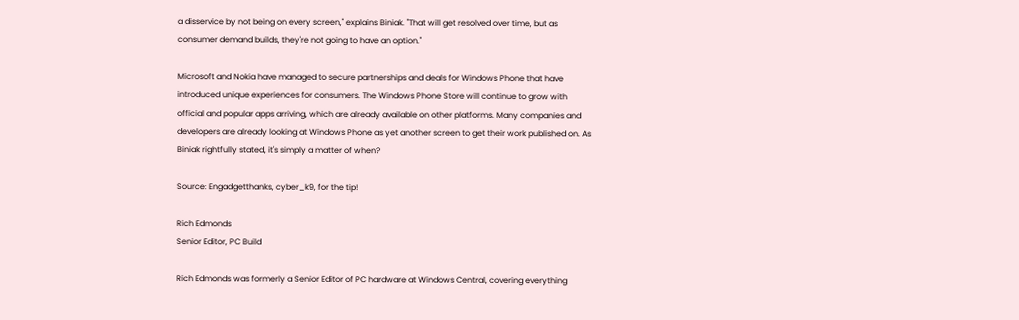a disservice by not being on every screen," explains Biniak. "That will get resolved over time, but as consumer demand builds, they're not going to have an option."

Microsoft and Nokia have managed to secure partnerships and deals for Windows Phone that have introduced unique experiences for consumers. The Windows Phone Store will continue to grow with official and popular apps arriving, which are already available on other platforms. Many companies and developers are already looking at Windows Phone as yet another screen to get their work published on. As Biniak rightfully stated, it's simply a matter of when?

Source: Engadgetthanks, cyber_k9, for the tip!

Rich Edmonds
Senior Editor, PC Build

Rich Edmonds was formerly a Senior Editor of PC hardware at Windows Central, covering everything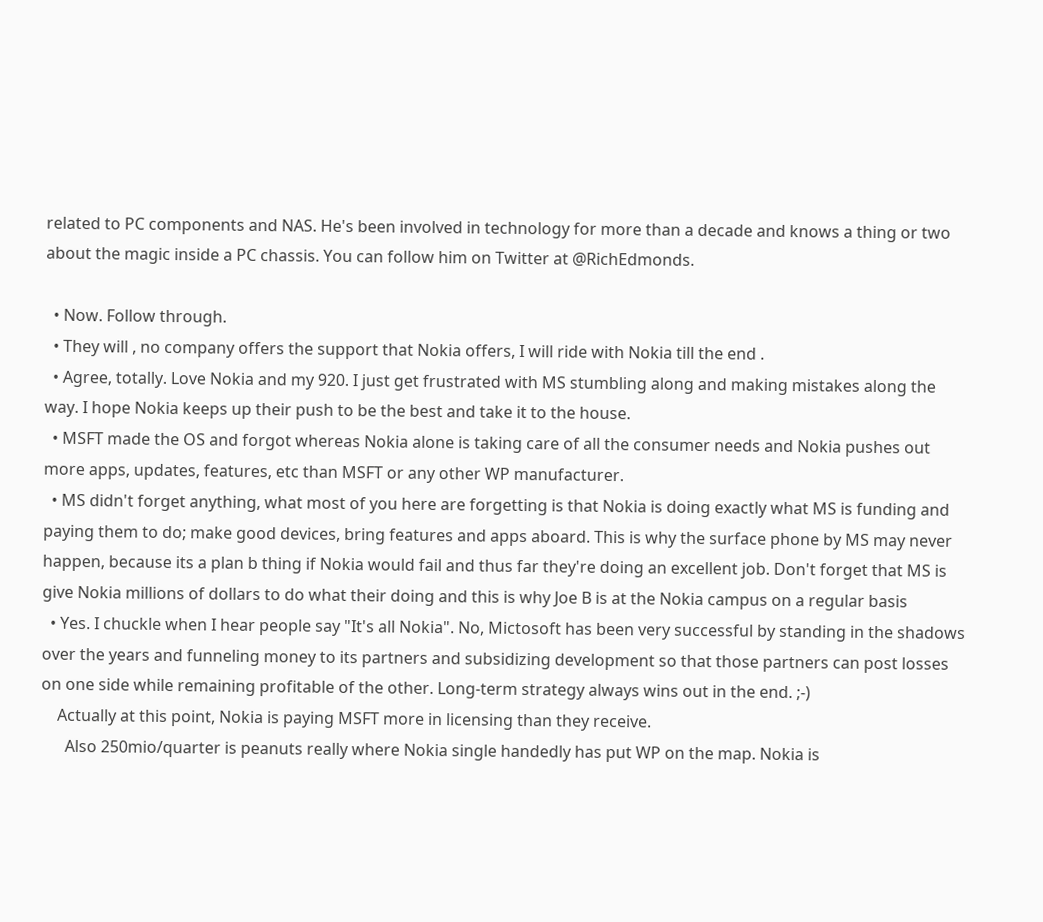related to PC components and NAS. He's been involved in technology for more than a decade and knows a thing or two about the magic inside a PC chassis. You can follow him on Twitter at @RichEdmonds.

  • Now. Follow through.
  • They will , no company offers the support that Nokia offers, I will ride with Nokia till the end .
  • Agree, totally. Love Nokia and my 920. I just get frustrated with MS stumbling along and making mistakes along the way. I hope Nokia keeps up their push to be the best and take it to the house.
  • MSFT made the OS and forgot whereas Nokia alone is taking care of all the consumer needs and Nokia pushes out more apps, updates, features, etc than MSFT or any other WP manufacturer.
  • MS didn't forget anything, what most of you here are forgetting is that Nokia is doing exactly what MS is funding and paying them to do; make good devices, bring features and apps aboard. This is why the surface phone by MS may never happen, because its a plan b thing if Nokia would fail and thus far they're doing an excellent job. Don't forget that MS is give Nokia millions of dollars to do what their doing and this is why Joe B is at the Nokia campus on a regular basis
  • Yes. I chuckle when I hear people say "It's all Nokia". No, Mictosoft has been very successful by standing in the shadows over the years and funneling money to its partners and subsidizing development so that those partners can post losses on one side while remaining profitable of the other. Long-term strategy always wins out in the end. ;-)
    Actually at this point, Nokia is paying MSFT more in licensing than they receive.
      Also 250mio/quarter is peanuts really where Nokia single handedly has put WP on the map. Nokia is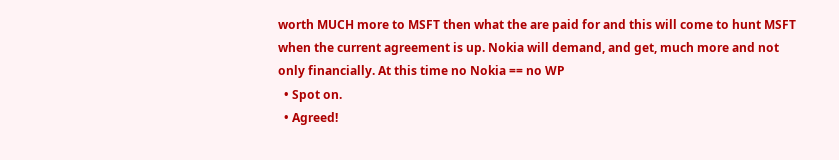worth MUCH more to MSFT then what the are paid for and this will come to hunt MSFT when the current agreement is up. Nokia will demand, and get, much more and not only financially. At this time no Nokia == no WP
  • Spot on.
  • Agreed!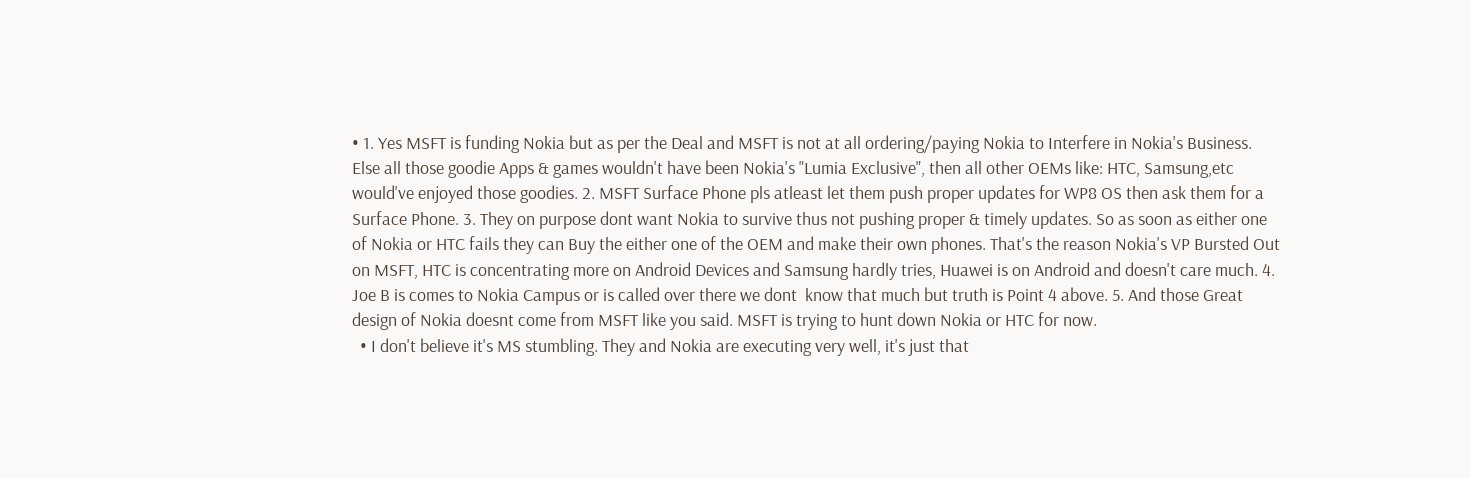• 1. Yes MSFT is funding Nokia but as per the Deal and MSFT is not at all ordering/paying Nokia to Interfere in Nokia's Business. Else all those goodie Apps & games wouldn't have been Nokia's "Lumia Exclusive", then all other OEMs like: HTC, Samsung,etc would've enjoyed those goodies. 2. MSFT Surface Phone pls atleast let them push proper updates for WP8 OS then ask them for a Surface Phone. 3. They on purpose dont want Nokia to survive thus not pushing proper & timely updates. So as soon as either one of Nokia or HTC fails they can Buy the either one of the OEM and make their own phones. That's the reason Nokia's VP Bursted Out on MSFT, HTC is concentrating more on Android Devices and Samsung hardly tries, Huawei is on Android and doesn't care much. 4. Joe B is comes to Nokia Campus or is called over there we dont  know that much but truth is Point 4 above. 5. And those Great design of Nokia doesnt come from MSFT like you said. MSFT is trying to hunt down Nokia or HTC for now.
  • I don't believe it's MS stumbling. They and Nokia are executing very well, it's just that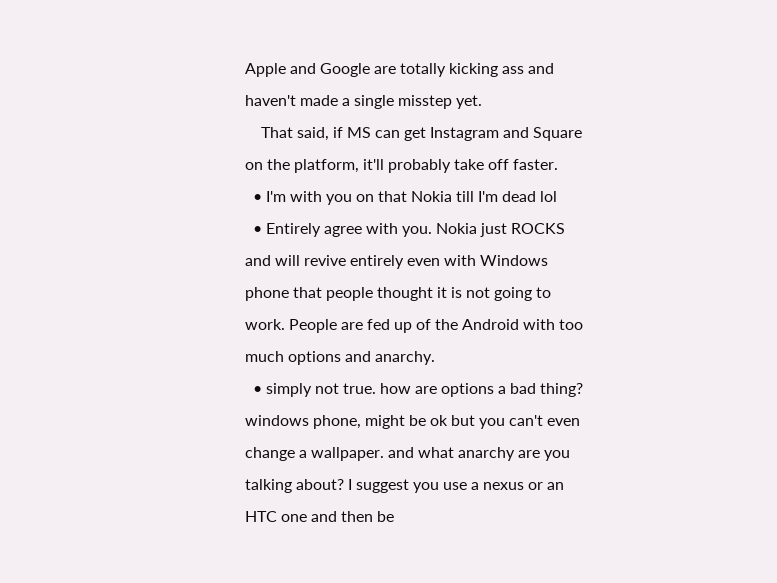Apple and Google are totally kicking ass and haven't made a single misstep yet.
    That said, if MS can get Instagram and Square on the platform, it'll probably take off faster.
  • I'm with you on that Nokia till I'm dead lol
  • Entirely agree with you. Nokia just ROCKS and will revive entirely even with Windows phone that people thought it is not going to work. People are fed up of the Android with too much options and anarchy.
  • simply not true. how are options a bad thing? windows phone, might be ok but you can't even change a wallpaper. and what anarchy are you talking about? I suggest you use a nexus or an HTC one and then be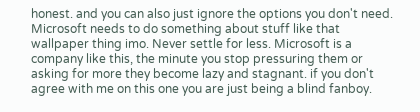honest. and you can also just ignore the options you don't need. Microsoft needs to do something about stuff like that wallpaper thing imo. Never settle for less. Microsoft is a company like this, the minute you stop pressuring them or asking for more they become lazy and stagnant. if you don't agree with me on this one you are just being a blind fanboy.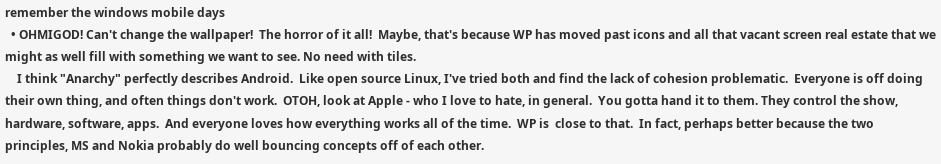remember the windows mobile days
  • OHMIGOD! Can't change the wallpaper!  The horror of it all!  Maybe, that's because WP has moved past icons and all that vacant screen real estate that we might as well fill with something we want to see. No need with tiles.
    I think "Anarchy" perfectly describes Android.  Like open source Linux, I've tried both and find the lack of cohesion problematic.  Everyone is off doing their own thing, and often things don't work.  OTOH, look at Apple - who I love to hate, in general.  You gotta hand it to them. They control the show, hardware, software, apps.  And everyone loves how everything works all of the time.  WP is  close to that.  In fact, perhaps better because the two principles, MS and Nokia probably do well bouncing concepts off of each other.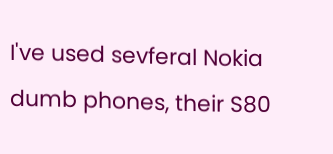I've used sevferal Nokia dumb phones, their S80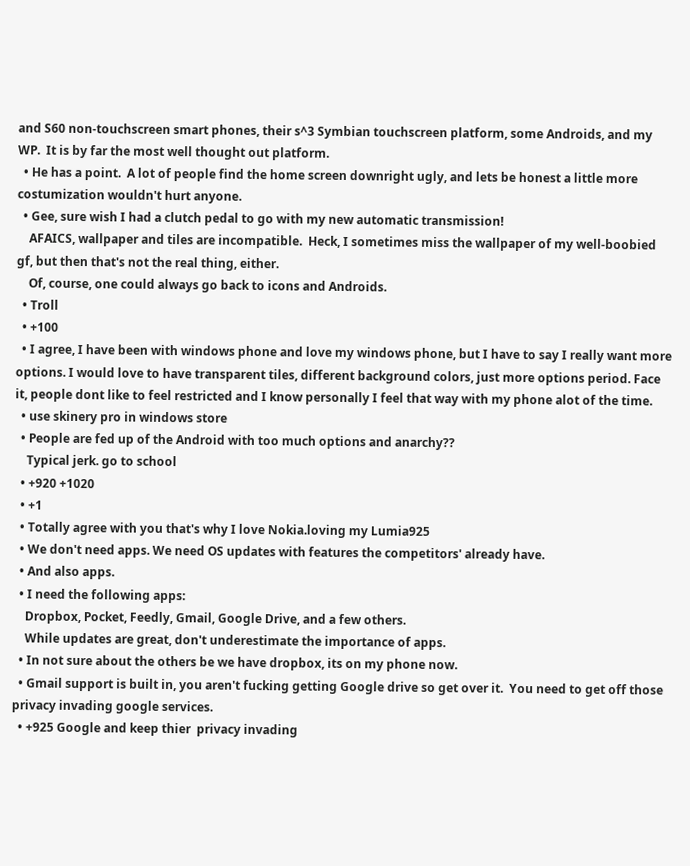and S60 non-touchscreen smart phones, their s^3 Symbian touchscreen platform, some Androids, and my WP.  It is by far the most well thought out platform.
  • He has a point.  A lot of people find the home screen downright ugly, and lets be honest a little more costumization wouldn't hurt anyone.
  • Gee, sure wish I had a clutch pedal to go with my new automatic transmission!
    AFAICS, wallpaper and tiles are incompatible.  Heck, I sometimes miss the wallpaper of my well-boobied gf, but then that's not the real thing, either.
    Of, course, one could always go back to icons and Androids.
  • Troll
  • +100
  • I agree, I have been with windows phone and love my windows phone, but I have to say I really want more options. I would love to have transparent tiles, different background colors, just more options period. Face it, people dont like to feel restricted and I know personally I feel that way with my phone alot of the time.
  • use skinery pro in windows store
  • People are fed up of the Android with too much options and anarchy??
    Typical jerk. go to school
  • +920 +1020
  • +1
  • Totally agree with you that's why I love Nokia.loving my Lumia925
  • We don't need apps. We need OS updates with features the competitors' already have.
  • And also apps.
  • I need the following apps:
    Dropbox, Pocket, Feedly, Gmail, Google Drive, and a few others.
    While updates are great, don't underestimate the importance of apps.
  • In not sure about the others be we have dropbox, its on my phone now.
  • Gmail support is built in, you aren't fucking getting Google drive so get over it.  You need to get off those privacy invading google services.
  • +925 Google and keep thier  privacy invading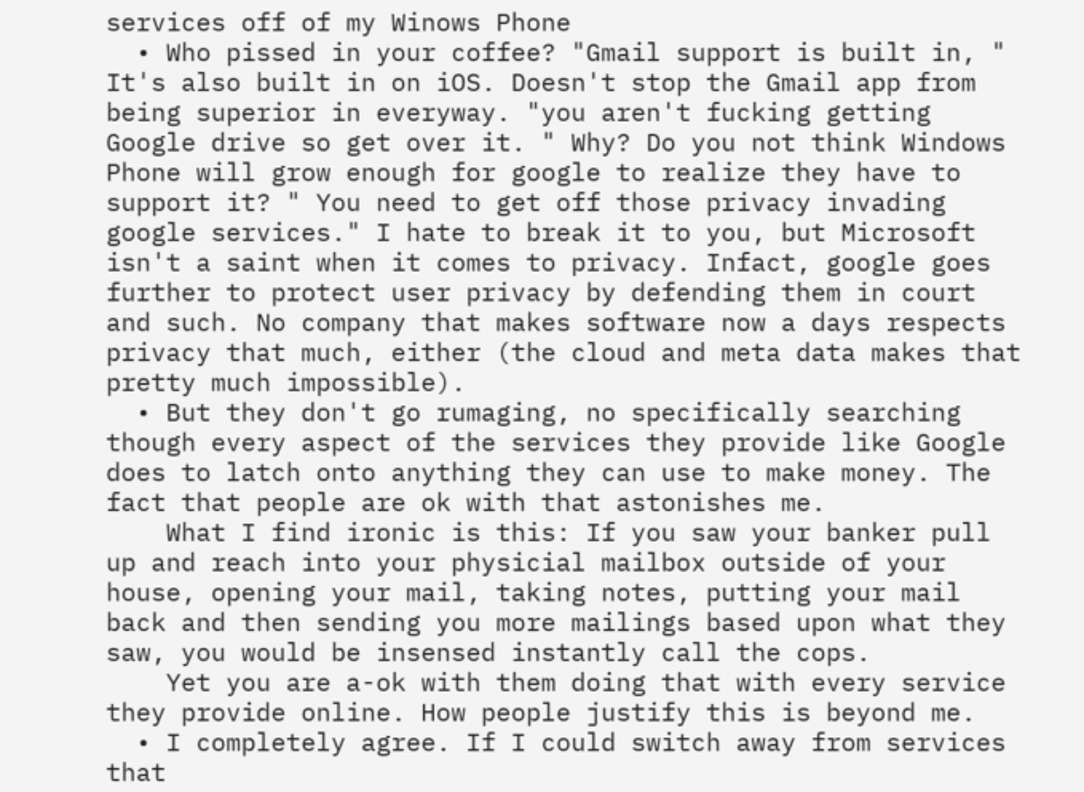services off of my Winows Phone
  • Who pissed in your coffee? "Gmail support is built in, " It's also built in on iOS. Doesn't stop the Gmail app from being superior in everyway. "you aren't fucking getting Google drive so get over it. " Why? Do you not think Windows Phone will grow enough for google to realize they have to support it? " You need to get off those privacy invading google services." I hate to break it to you, but Microsoft isn't a saint when it comes to privacy. Infact, google goes further to protect user privacy by defending them in court and such. No company that makes software now a days respects privacy that much, either (the cloud and meta data makes that pretty much impossible).
  • But they don't go rumaging, no specifically searching though every aspect of the services they provide like Google does to latch onto anything they can use to make money. The fact that people are ok with that astonishes me.
    What I find ironic is this: If you saw your banker pull up and reach into your physicial mailbox outside of your house, opening your mail, taking notes, putting your mail back and then sending you more mailings based upon what they saw, you would be insensed instantly call the cops.
    Yet you are a-ok with them doing that with every service they provide online. How people justify this is beyond me.
  • I completely agree. If I could switch away from services that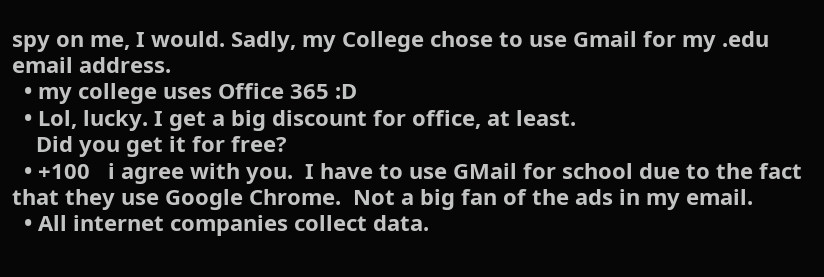spy on me, I would. Sadly, my College chose to use Gmail for my .edu email address.
  • my college uses Office 365 :D
  • Lol, lucky. I get a big discount for office, at least.
    Did you get it for free?
  • +100   i agree with you.  I have to use GMail for school due to the fact that they use Google Chrome.  Not a big fan of the ads in my email.
  • All internet companies collect data.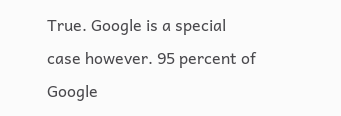True. Google is a special case however. 95 percent of Google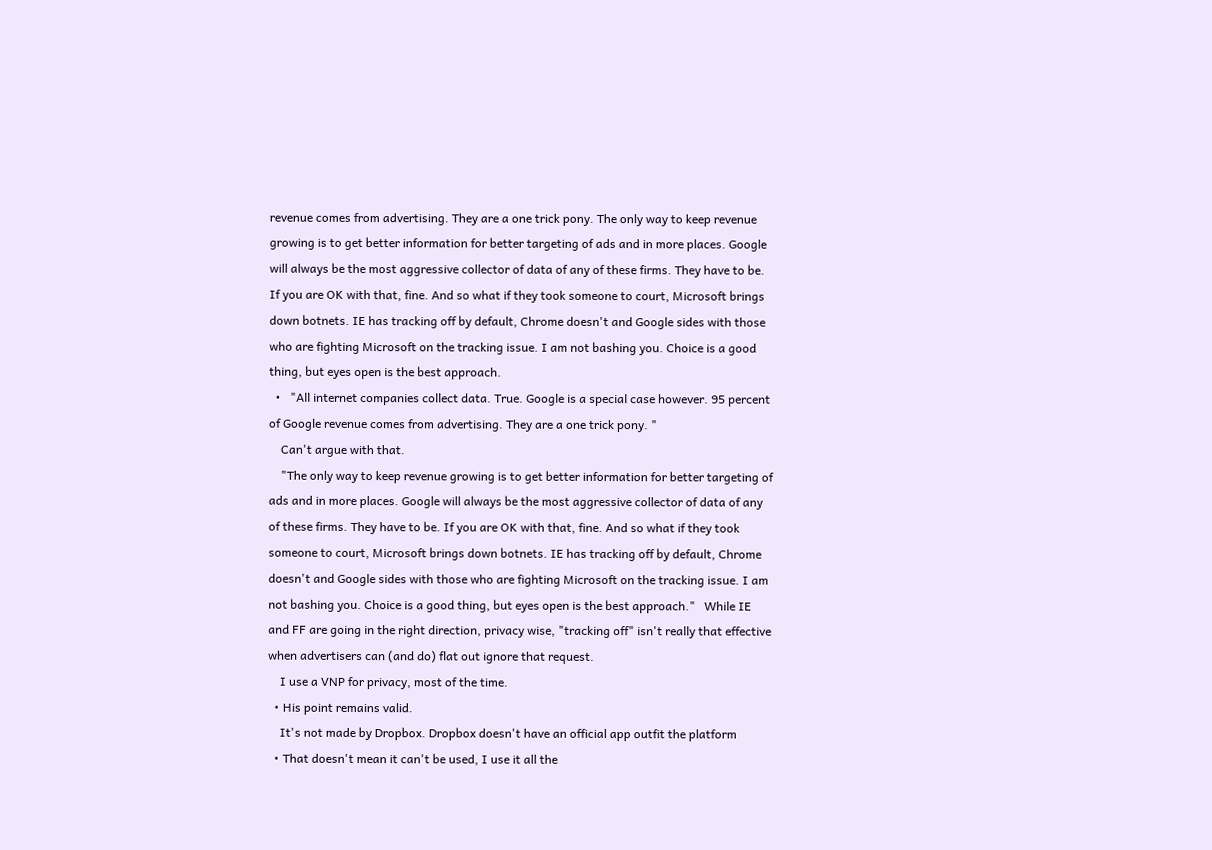revenue comes from advertising. They are a one trick pony. The only way to keep revenue growing is to get better information for better targeting of ads and in more places. Google will always be the most aggressive collector of data of any of these firms. They have to be. If you are OK with that, fine. And so what if they took someone to court, Microsoft brings down botnets. IE has tracking off by default, Chrome doesn't and Google sides with those who are fighting Microsoft on the tracking issue. I am not bashing you. Choice is a good thing, but eyes open is the best approach.
  •   "All internet companies collect data. True. Google is a special case however. 95 percent of Google revenue comes from advertising. They are a one trick pony. "
    Can't argue with that.
    "The only way to keep revenue growing is to get better information for better targeting of ads and in more places. Google will always be the most aggressive collector of data of any of these firms. They have to be. If you are OK with that, fine. And so what if they took someone to court, Microsoft brings down botnets. IE has tracking off by default, Chrome doesn't and Google sides with those who are fighting Microsoft on the tracking issue. I am not bashing you. Choice is a good thing, but eyes open is the best approach."   While IE and FF are going in the right direction, privacy wise, "tracking off" isn't really that effective when advertisers can (and do) flat out ignore that request.
    I use a VNP for privacy, most of the time.
  • His point remains valid.
    It's not made by Dropbox. Dropbox doesn't have an official app outfit the platform
  • That doesn't mean it can't be used, I use it all the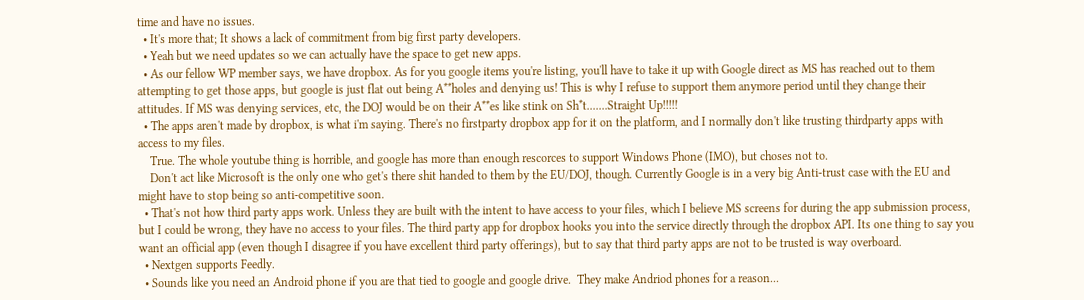time and have no issues.
  • It's more that; It shows a lack of commitment from big first party developers.
  • Yeah but we need updates so we can actually have the space to get new apps.
  • As our fellow WP member says, we have dropbox. As for you google items you're listing, you'll have to take it up with Google direct as MS has reached out to them attempting to get those apps, but google is just flat out being A**holes and denying us! This is why I refuse to support them anymore period until they change their attitudes. If MS was denying services, etc, the DOJ would be on their A**es like stink on Sh*t.......Straight Up!!!!!
  • The apps aren't made by dropbox, is what i'm saying. There's no firstparty dropbox app for it on the platform, and I normally don't like trusting thirdparty apps with access to my files.
    True. The whole youtube thing is horrible, and google has more than enough rescorces to support Windows Phone (IMO), but choses not to.
    Don't act like Microsoft is the only one who get's there shit handed to them by the EU/DOJ, though. Currently Google is in a very big Anti-trust case with the EU and might have to stop being so anti-competitive soon.
  • That's not how third party apps work. Unless they are built with the intent to have access to your files, which I believe MS screens for during the app submission process, but I could be wrong, they have no access to your files. The third party app for dropbox hooks you into the service directly through the dropbox API. Its one thing to say you want an official app (even though I disagree if you have excellent third party offerings), but to say that third party apps are not to be trusted is way overboard.
  • Nextgen supports Feedly.
  • Sounds like you need an Android phone if you are that tied to google and google drive.  They make Andriod phones for a reason...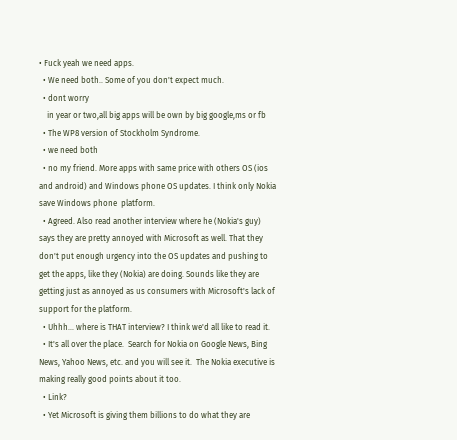• Fuck yeah we need apps.
  • We need both.. Some of you don't expect much.
  • dont worry
    in year or two,all big apps will be own by big google,ms or fb
  • The WP8 version of Stockholm Syndrome.
  • we need both
  • no my friend. More apps with same price with others OS (ios and android) and Windows phone OS updates. I think only Nokia save Windows phone  platform.
  • Agreed. Also read another interview where he (Nokia's guy) says they are pretty annoyed with Microsoft as well. That they don't put enough urgency into the OS updates and pushing to get the apps, like they (Nokia) are doing. Sounds like they are getting just as annoyed as us consumers with Microsoft's lack of support for the platform.
  • Uhhh... where is THAT interview? I think we'd all like to read it.
  • It's all over the place.  Search for Nokia on Google News, Bing News, Yahoo News, etc. and you will see it.  The Nokia executive is making really good points about it too.
  • Link?
  • Yet Microsoft is giving them billions to do what they are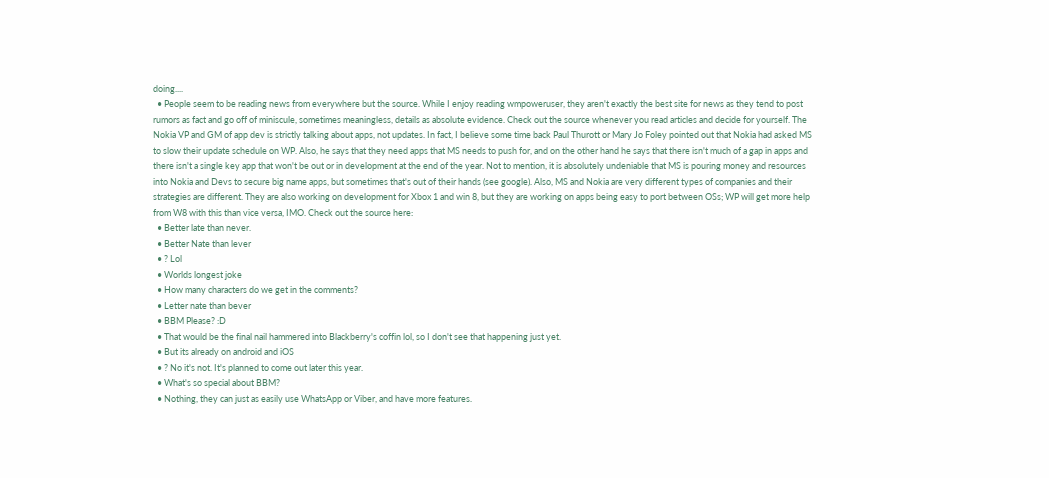doing....
  • People seem to be reading news from everywhere but the source. While I enjoy reading wmpoweruser, they aren't exactly the best site for news as they tend to post rumors as fact and go off of miniscule, sometimes meaningless, details as absolute evidence. Check out the source whenever you read articles and decide for yourself. The Nokia VP and GM of app dev is strictly talking about apps, not updates. In fact, I believe some time back Paul Thurott or Mary Jo Foley pointed out that Nokia had asked MS to slow their update schedule on WP. Also, he says that they need apps that MS needs to push for, and on the other hand he says that there isn't much of a gap in apps and there isn't a single key app that won't be out or in development at the end of the year. Not to mention, it is absolutely undeniable that MS is pouring money and resources into Nokia and Devs to secure big name apps, but sometimes that's out of their hands (see google). Also, MS and Nokia are very different types of companies and their strategies are different. They are also working on development for Xbox 1 and win 8, but they are working on apps being easy to port between OSs; WP will get more help from W8 with this than vice versa, IMO. Check out the source here:
  • Better late than never.
  • Better Nate than lever
  • ? Lol
  • Worlds longest joke
  • How many characters do we get in the comments?
  • Letter nate than bever
  • BBM Please? :D
  • That would be the final nail hammered into Blackberry's coffin lol, so I don't see that happening just yet.
  • But its already on android and iOS
  • ? No it's not. It's planned to come out later this year.
  • What's so special about BBM?
  • Nothing, they can just as easily use WhatsApp or Viber, and have more features.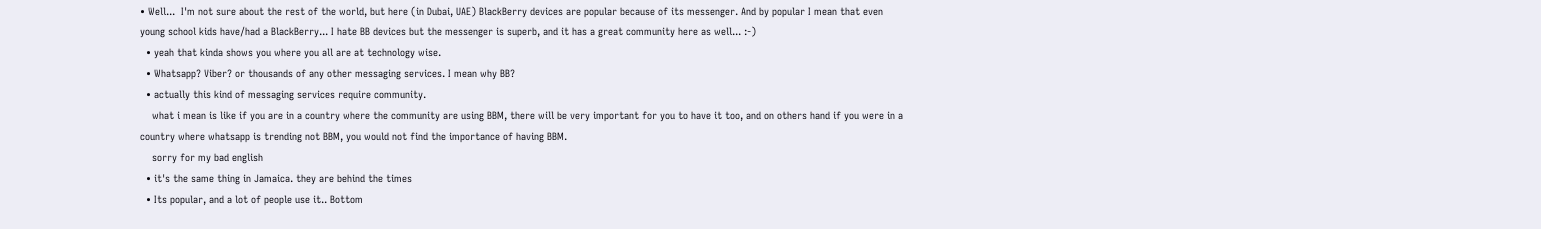• Well...  I'm not sure about the rest of the world, but here (in Dubai, UAE) BlackBerry devices are popular because of its messenger. And by popular I mean that even young school kids have/had a BlackBerry... I hate BB devices but the messenger is superb, and it has a great community here as well... :-)
  • yeah that kinda shows you where you all are at technology wise.
  • Whatsapp? Viber? or thousands of any other messaging services. I mean why BB?
  • actually this kind of messaging services require community.
    what i mean is like if you are in a country where the community are using BBM, there will be very important for you to have it too, and on others hand if you were in a country where whatsapp is trending not BBM, you would not find the importance of having BBM.
    sorry for my bad english
  • it's the same thing in Jamaica. they are behind the times
  • Its popular, and a lot of people use it.. Bottom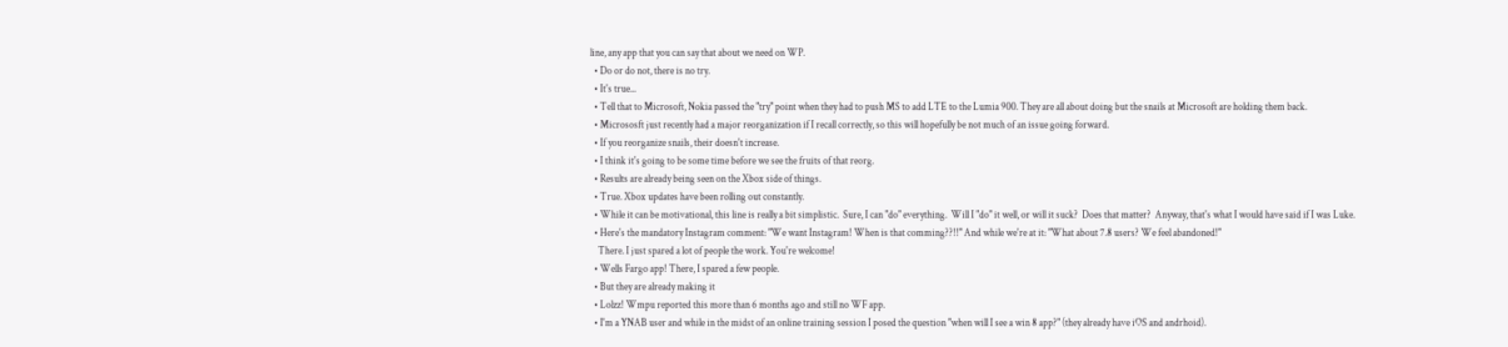line, any app that you can say that about we need on WP.
  • Do or do not, there is no try.
  • It's true...
  • Tell that to Microsoft, Nokia passed the "try" point when they had to push MS to add LTE to the Lumia 900. They are all about doing but the snails at Microsoft are holding them back.
  • Micrososft just recently had a major reorganization if I recall correctly, so this will hopefully be not much of an issue going forward.
  • If you reorganize snails, their doesn't increase.
  • I think it's going to be some time before we see the fruits of that reorg.
  • Results are already being seen on the Xbox side of things.
  • True. Xbox updates have been rolling out constantly.
  • While it can be motivational, this line is really a bit simplistic.  Sure, I can "do" everything.  Will I "do" it well, or will it suck?  Does that matter?  Anyway, that's what I would have said if I was Luke.
  • Here's the mandatory Instagram comment: "We want Instagram! When is that comming??!!" And while we're at it: "What about 7.8 users? We feel abandoned!"
    There. I just spared a lot of people the work. You're welcome!
  • Wells Fargo app! There, I spared a few people.
  • But they are already making it
  • Lolzz! Wmpu reported this more than 6 months ago and still no WF app.
  • I'm a YNAB user and while in the midst of an online training session I posed the question "when will I see a win 8 app?" (they already have iOS and andrhoid).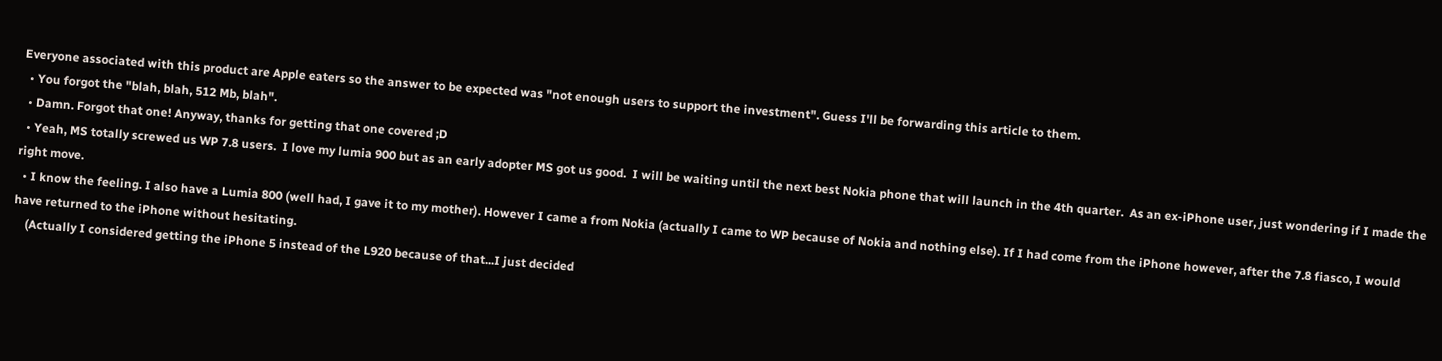Everyone associated with this product are Apple eaters so the answer to be expected was "not enough users to support the investment". Guess I'll be forwarding this article to them.
  • You forgot the "blah, blah, 512 Mb, blah".
  • Damn. Forgot that one! Anyway, thanks for getting that one covered ;D
  • Yeah, MS totally screwed us WP 7.8 users.  I love my lumia 900 but as an early adopter MS got us good.  I will be waiting until the next best Nokia phone that will launch in the 4th quarter.  As an ex-iPhone user, just wondering if I made the right move.
  • I know the feeling. I also have a Lumia 800 (well had, I gave it to my mother). However I came a from Nokia (actually I came to WP because of Nokia and nothing else). If I had come from the iPhone however, after the 7.8 fiasco, I would have returned to the iPhone without hesitating.
    (Actually I considered getting the iPhone 5 instead of the L920 because of that...I just decided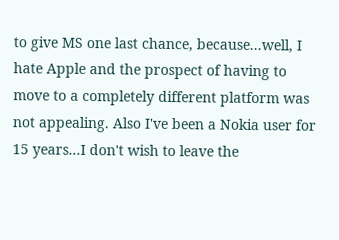to give MS one last chance, because...well, I hate Apple and the prospect of having to move to a completely different platform was not appealing. Also I've been a Nokia user for 15 years...I don't wish to leave the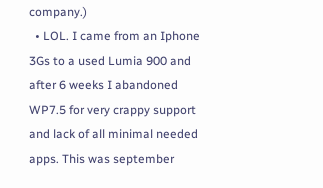company.)
  • LOL. I came from an Iphone 3Gs to a used Lumia 900 and after 6 weeks I abandoned WP7.5 for very crappy support and lack of all minimal needed apps. This was september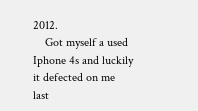2012.
    Got myself a used Iphone 4s and luckily it defected on me last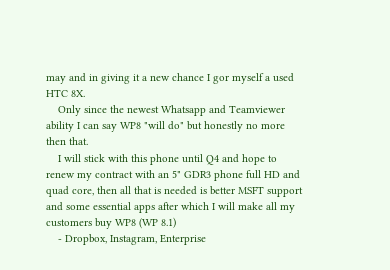may and in giving it a new chance I gor myself a used HTC 8X.
    Only since the newest Whatsapp and Teamviewer ability I can say WP8 "will do" but honestly no more then that.
    I will stick with this phone until Q4 and hope to renew my contract with an 5" GDR3 phone full HD and quad core, then all that is needed is better MSFT support and some essential apps after which I will make all my customers buy WP8 (WP 8.1)
    - Dropbox, Instagram, Enterprise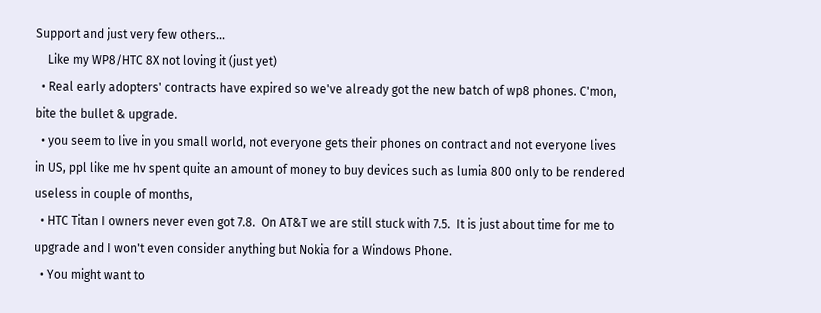Support and just very few others...
    Like my WP8/HTC 8X not loving it (just yet)
  • Real early adopters' contracts have expired so we've already got the new batch of wp8 phones. C'mon, bite the bullet & upgrade.
  • you seem to live in you small world, not everyone gets their phones on contract and not everyone lives in US, ppl like me hv spent quite an amount of money to buy devices such as lumia 800 only to be rendered useless in couple of months,
  • HTC Titan I owners never even got 7.8.  On AT&T we are still stuck with 7.5.  It is just about time for me to upgrade and I won't even consider anything but Nokia for a Windows Phone.
  • You might want to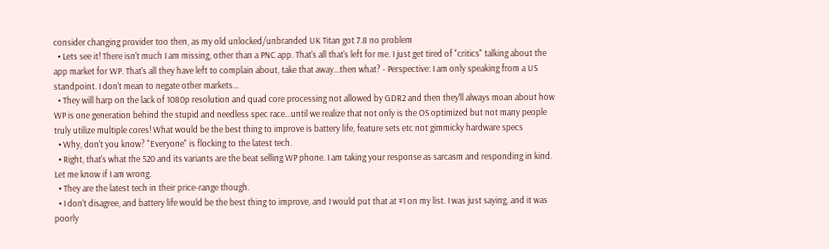consider changing provider too then, as my old unlocked/unbranded UK Titan got 7.8 no problem
  • Lets see it! There isn't much I am missing, other than a PNC app. That's all that's left for me. I just get tired of "critics" talking about the app market for WP. That's all they have left to complain about, take that away...then what? - Perspective: I am only speaking from a US standpoint. I don't mean to negate other markets...
  • They will harp on the lack of 1080p resolution and quad core processing not allowed by GDR2 and then they'll always moan about how WP is one generation behind the stupid and needless spec race...until we realize that not only is the OS optimized but not many people truly utilize multiple cores! What would be the best thing to improve is battery life, feature sets etc not gimmicky hardware specs
  • Why, don't you know? "Everyone" is flocking to the latest tech.
  • Right, that's what the 520 and its variants are the beat selling WP phone. I am taking your response as sarcasm and responding in kind. Let me know if I am wrong.
  • They are the latest tech in their price-range though.
  • I don't disagree, and battery life would be the best thing to improve, and I would put that at #1 on my list. I was just saying, and it was poorly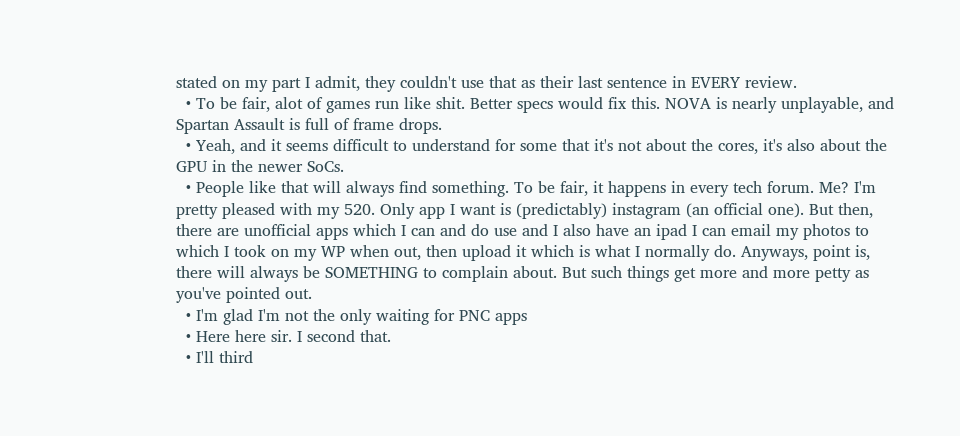stated on my part I admit, they couldn't use that as their last sentence in EVERY review.
  • To be fair, alot of games run like shit. Better specs would fix this. NOVA is nearly unplayable, and Spartan Assault is full of frame drops.
  • Yeah, and it seems difficult to understand for some that it's not about the cores, it's also about the GPU in the newer SoCs.
  • People like that will always find something. To be fair, it happens in every tech forum. Me? I'm pretty pleased with my 520. Only app I want is (predictably) instagram (an official one). But then, there are unofficial apps which I can and do use and I also have an ipad I can email my photos to which I took on my WP when out, then upload it which is what I normally do. Anyways, point is, there will always be SOMETHING to complain about. But such things get more and more petty as you've pointed out.
  • I'm glad I'm not the only waiting for PNC apps
  • Here here sir. I second that.
  • I'll third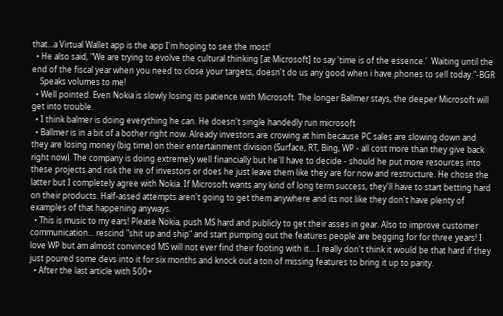that...a Virtual Wallet app is the app I'm hoping to see the most!
  • He also said, "We are trying to evolve the cultural thinking [at Microsoft] to say 'time is of the essence.'  Waiting until the end of the fiscal year when you need to close your targets, doesn't do us any good when i have phones to sell today."-BGR
    Speaks volumes to me!
  • Well pointed. Even Nokia is slowly losing its patience with Microsoft. The longer Ballmer stays, the deeper Microsoft will get into trouble.
  • I think balmer is doing everything he can. He doesn't single handedly run microsoft
  • Ballmer is in a bit of a bother right now. Already investors are crowing at him because PC sales are slowing down and they are losing money (big time) on their entertainment division (Surface, RT, Bing, WP - all cost more than they give back right now). The company is doing extremely well financially but he'll have to decide - should he put more resources into these projects and risk the ire of investors or does he just leave them like they are for now and restructure. He chose the latter but I completely agree with Nokia. If Microsoft wants any kind of long term success, they'll have to start betting hard on their products. Half-assed attempts aren't going to get them anywhere and its not like they don't have plenty of examples of that happening anyways.
  • This is music to my ears! Please Nokia, push MS hard and publicly to get their asses in gear. Also to improve customer communication... rescind "shit up and ship" and start pumping out the features people are begging for for three years! I love WP but am almost convinced MS will not ever find their footing with it... I really don't think it would be that hard if they just poured some devs into it for six months and knock out a ton of missing features to bring it up to parity.
  • After the last article with 500+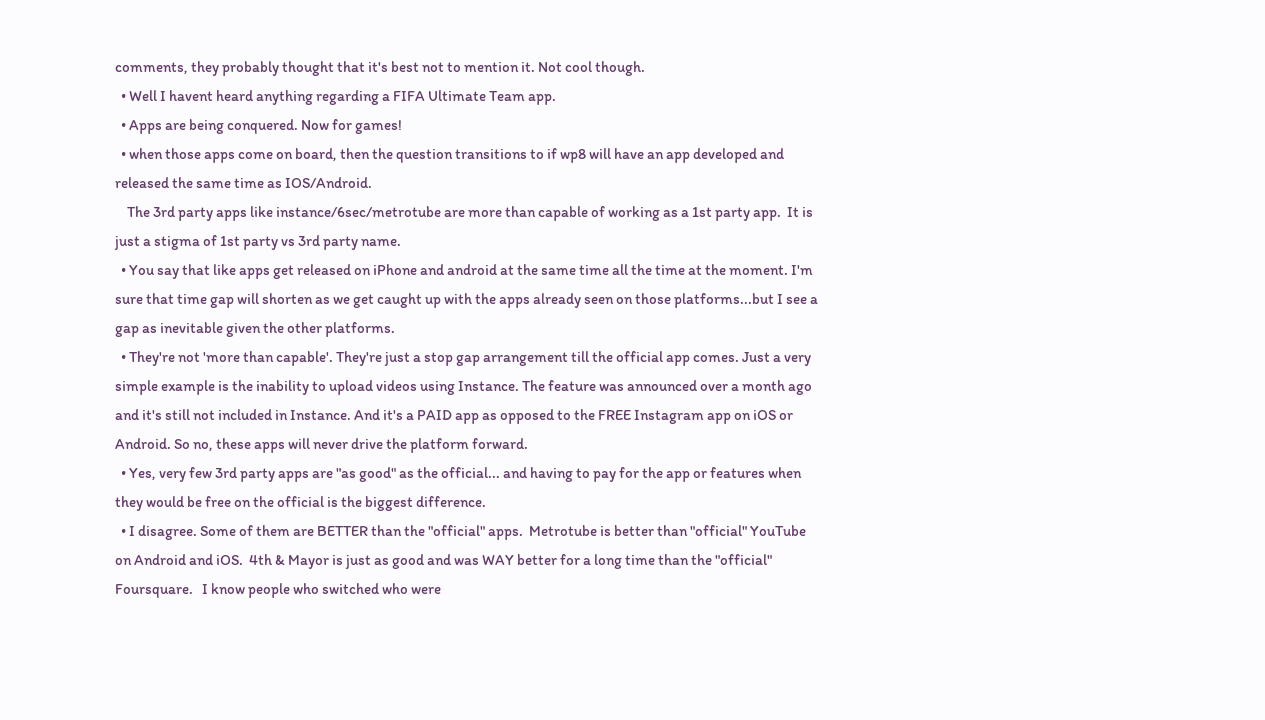comments, they probably thought that it's best not to mention it. Not cool though.
  • Well I havent heard anything regarding a FIFA Ultimate Team app.
  • Apps are being conquered. Now for games!
  • when those apps come on board, then the question transitions to if wp8 will have an app developed and released the same time as IOS/Android.
    The 3rd party apps like instance/6sec/metrotube are more than capable of working as a 1st party app.  It is just a stigma of 1st party vs 3rd party name.
  • You say that like apps get released on iPhone and android at the same time all the time at the moment. I'm sure that time gap will shorten as we get caught up with the apps already seen on those platforms...but I see a gap as inevitable given the other platforms.
  • They're not 'more than capable'. They're just a stop gap arrangement till the official app comes. Just a very simple example is the inability to upload videos using Instance. The feature was announced over a month ago and it's still not included in Instance. And it's a PAID app as opposed to the FREE Instagram app on iOS or Android. So no, these apps will never drive the platform forward.
  • Yes, very few 3rd party apps are "as good" as the official... and having to pay for the app or features when they would be free on the official is the biggest difference.
  • I disagree. Some of them are BETTER than the "official" apps.  Metrotube is better than "official" YouTube on Android and iOS.  4th & Mayor is just as good and was WAY better for a long time than the "official" Foursquare.   I know people who switched who were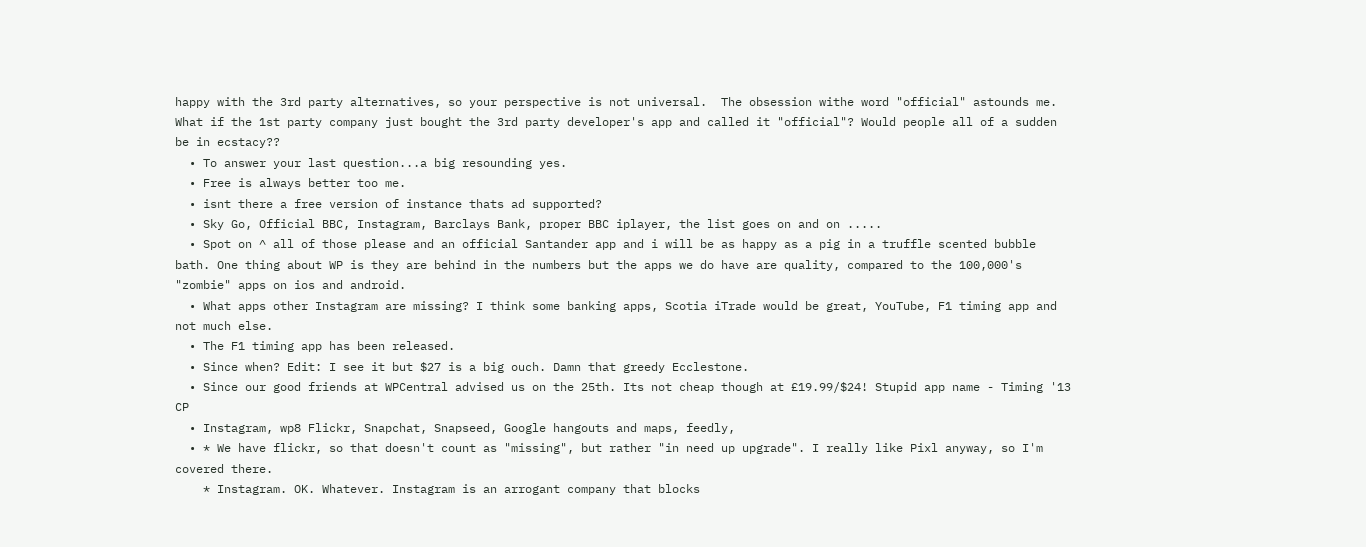happy with the 3rd party alternatives, so your perspective is not universal.  The obsession withe word "official" astounds me.  What if the 1st party company just bought the 3rd party developer's app and called it "official"? Would people all of a sudden be in ecstacy??
  • To answer your last question...a big resounding yes.
  • Free is always better too me.
  • isnt there a free version of instance thats ad supported?
  • Sky Go, Official BBC, Instagram, Barclays Bank, proper BBC iplayer, the list goes on and on .....
  • Spot on ^ all of those please and an official Santander app and i will be as happy as a pig in a truffle scented bubble bath. One thing about WP is they are behind in the numbers but the apps we do have are quality, compared to the 100,000's "zombie" apps on ios and android.
  • What apps other Instagram are missing? I think some banking apps, Scotia iTrade would be great, YouTube, F1 timing app and not much else.
  • The F1 timing app has been released.
  • Since when? Edit: I see it but $27 is a big ouch. Damn that greedy Ecclestone.
  • Since our good friends at WPCentral advised us on the 25th. Its not cheap though at £19.99/$24! Stupid app name - Timing '13 CP
  • Instagram, wp8 Flickr, Snapchat, Snapseed, Google hangouts and maps, feedly,
  • * We have flickr, so that doesn't count as "missing", but rather "in need up upgrade". I really like Pixl anyway, so I'm covered there.
    * Instagram. OK. Whatever. Instagram is an arrogant company that blocks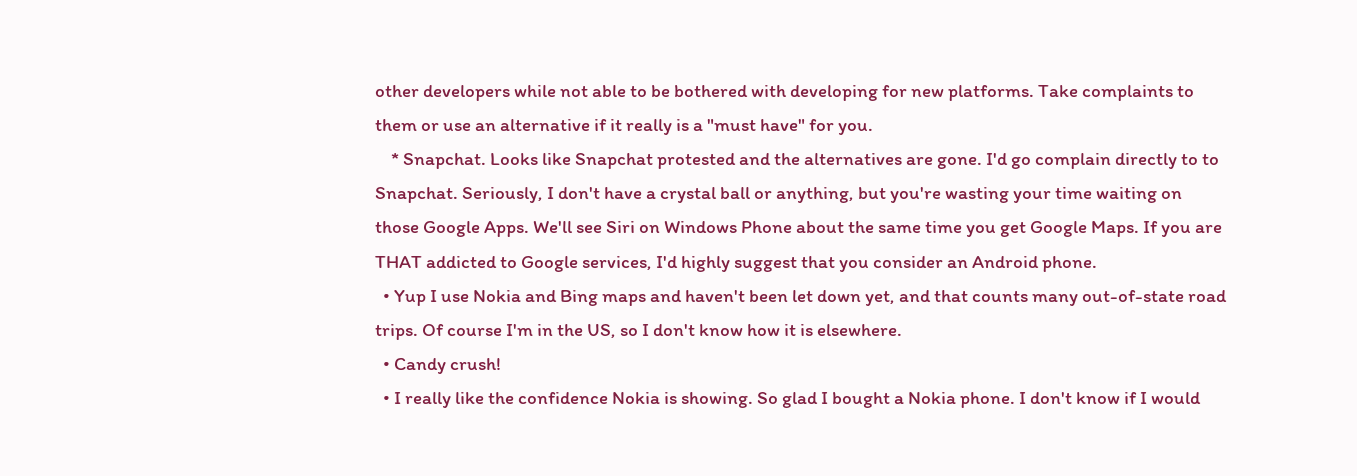other developers while not able to be bothered with developing for new platforms. Take complaints to them or use an alternative if it really is a "must have" for you.
    * Snapchat. Looks like Snapchat protested and the alternatives are gone. I'd go complain directly to to Snapchat. Seriously, I don't have a crystal ball or anything, but you're wasting your time waiting on those Google Apps. We'll see Siri on Windows Phone about the same time you get Google Maps. If you are THAT addicted to Google services, I'd highly suggest that you consider an Android phone.
  • Yup I use Nokia and Bing maps and haven't been let down yet, and that counts many out-of-state road trips. Of course I'm in the US, so I don't know how it is elsewhere.
  • Candy crush!
  • I really like the confidence Nokia is showing. So glad I bought a Nokia phone. I don't know if I would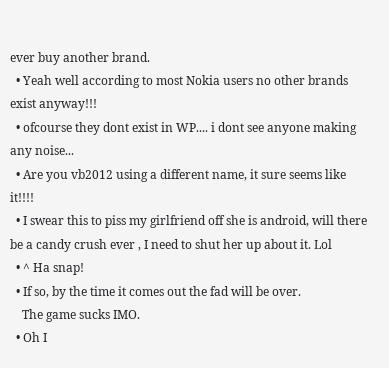ever buy another brand.
  • Yeah well according to most Nokia users no other brands exist anyway!!!
  • ofcourse they dont exist in WP.... i dont see anyone making any noise...
  • Are you vb2012 using a different name, it sure seems like it!!!!
  • I swear this to piss my girlfriend off she is android, will there be a candy crush ever , I need to shut her up about it. Lol
  • ^ Ha snap!
  • If so, by the time it comes out the fad will be over.
    The game sucks IMO.
  • Oh I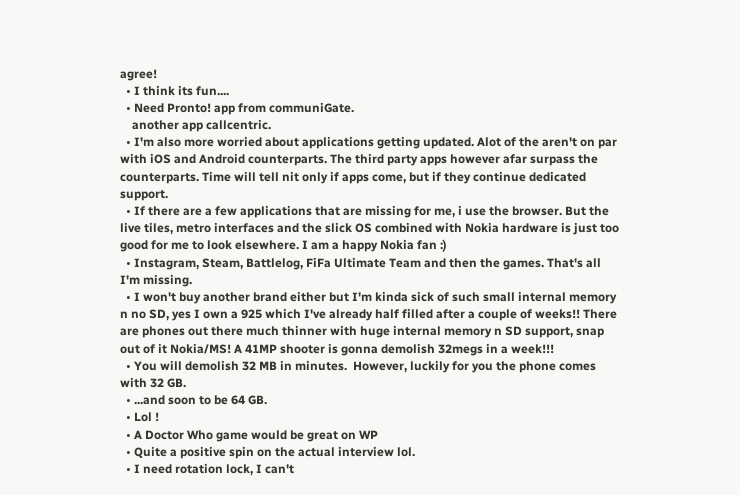agree!
  • I think its fun....
  • Need Pronto! app from communiGate.
    another app callcentric.
  • I'm also more worried about applications getting updated. Alot of the aren't on par with iOS and Android counterparts. The third party apps however afar surpass the counterparts. Time will tell nit only if apps come, but if they continue dedicated support.
  • If there are a few applications that are missing for me, i use the browser. But the live tiles, metro interfaces and the slick OS combined with Nokia hardware is just too good for me to look elsewhere. I am a happy Nokia fan :)
  • Instagram, Steam, Battlelog, FiFa Ultimate Team and then the games. That's all I'm missing.
  • I won't buy another brand either but I'm kinda sick of such small internal memory n no SD, yes I own a 925 which I've already half filled after a couple of weeks!! There are phones out there much thinner with huge internal memory n SD support, snap out of it Nokia/MS! A 41MP shooter is gonna demolish 32megs in a week!!!
  • You will demolish 32 MB in minutes.  However, luckily for you the phone comes with 32 GB.
  • ...and soon to be 64 GB.
  • Lol !
  • A Doctor Who game would be great on WP
  • Quite a positive spin on the actual interview lol.
  • I need rotation lock, I can't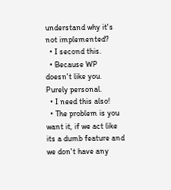understand why it's not implemented?
  • I second this.
  • Because WP doesn't like you. Purely personal.
  • I need this also!
  • The problem is you want it, if we act like its a dumb feature and we don't have any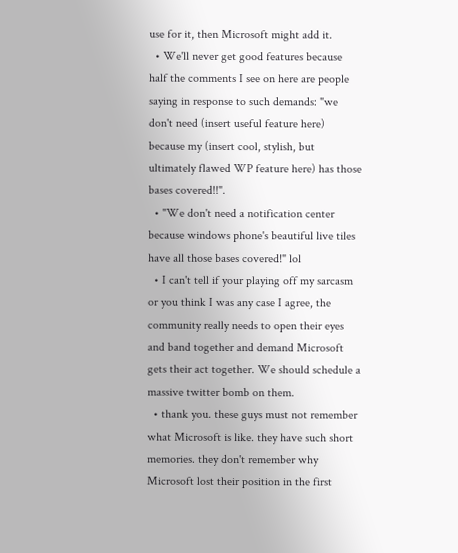use for it, then Microsoft might add it.
  • We'll never get good features because half the comments I see on here are people saying in response to such demands: "we don't need (insert useful feature here) because my (insert cool, stylish, but ultimately flawed WP feature here) has those bases covered!!".
  • "We don't need a notification center because windows phone's beautiful live tiles have all those bases covered!" lol
  • I can't tell if your playing off my sarcasm or you think I was any case I agree, the community really needs to open their eyes and band together and demand Microsoft gets their act together. We should schedule a massive twitter bomb on them.
  • thank you. these guys must not remember what Microsoft is like. they have such short memories. they don't remember why Microsoft lost their position in the first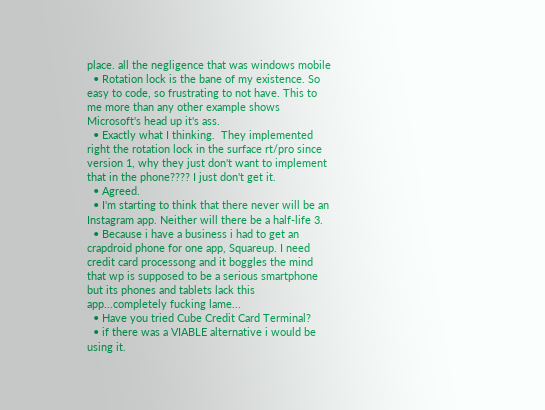place. all the negligence that was windows mobile
  • Rotation lock is the bane of my existence. So easy to code, so frustrating to not have. This to me more than any other example shows Microsoft's head up it's ass.
  • Exactly what I thinking.  They implemented right the rotation lock in the surface rt/pro since version 1, why they just don't want to implement that in the phone???? I just don't get it.
  • Agreed.
  • I'm starting to think that there never will be an Instagram app. Neither will there be a half-life 3.
  • Because i have a business i had to get an crapdroid phone for one app, Squareup. I need credit card processong and it boggles the mind that wp is supposed to be a serious smartphone but its phones and tablets lack this app...completely fucking lame...
  • Have you tried Cube Credit Card Terminal?
  • if there was a VIABLE alternative i would be using it.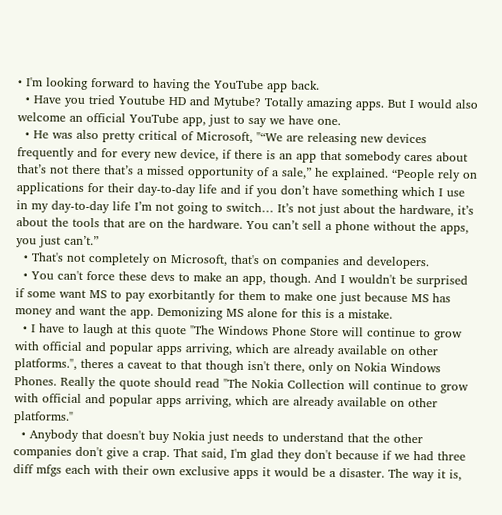• I'm looking forward to having the YouTube app back.
  • Have you tried Youtube HD and Mytube? Totally amazing apps. But I would also welcome an official YouTube app, just to say we have one.
  • He was also pretty critical of Microsoft, "“We are releasing new devices frequently and for every new device, if there is an app that somebody cares about that’s not there that’s a missed opportunity of a sale,” he explained. “People rely on applications for their day-to-day life and if you don’t have something which I use in my day-to-day life I’m not going to switch… It’s not just about the hardware, it’s about the tools that are on the hardware. You can’t sell a phone without the apps, you just can’t.”
  • That's not completely on Microsoft, that's on companies and developers.
  • You can't force these devs to make an app, though. And I wouldn't be surprised if some want MS to pay exorbitantly for them to make one just because MS has money and want the app. Demonizing MS alone for this is a mistake.
  • I have to laugh at this quote "The Windows Phone Store will continue to grow with official and popular apps arriving, which are already available on other platforms.", theres a caveat to that though isn't there, only on Nokia Windows Phones. Really the quote should read "The Nokia Collection will continue to grow with official and popular apps arriving, which are already available on other platforms."
  • Anybody that doesn't buy Nokia just needs to understand that the other companies don't give a crap. That said, I'm glad they don't because if we had three diff mfgs each with their own exclusive apps it would be a disaster. The way it is,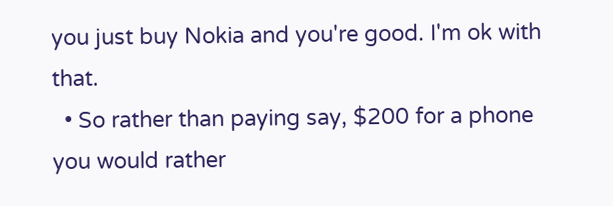you just buy Nokia and you're good. I'm ok with that.
  • So rather than paying say, $200 for a phone you would rather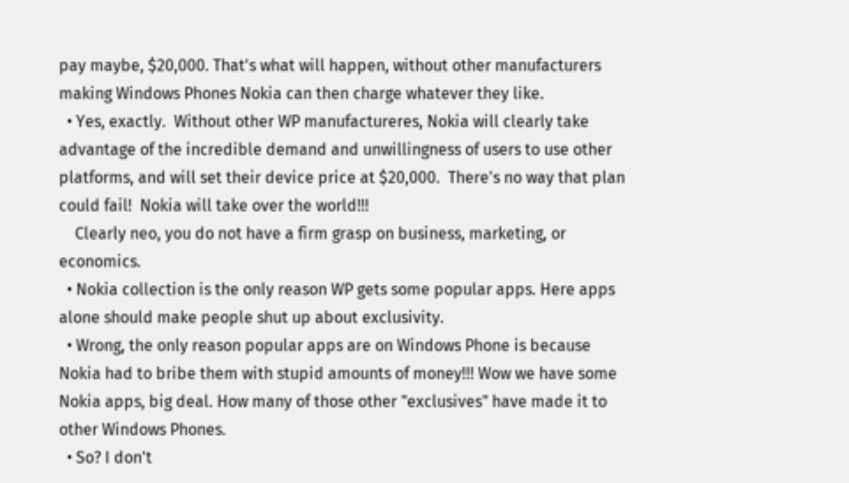pay maybe, $20,000. That's what will happen, without other manufacturers making Windows Phones Nokia can then charge whatever they like.
  • Yes, exactly.  Without other WP manufactureres, Nokia will clearly take advantage of the incredible demand and unwillingness of users to use other platforms, and will set their device price at $20,000.  There's no way that plan could fail!  Nokia will take over the world!!!
    Clearly neo, you do not have a firm grasp on business, marketing, or economics.
  • Nokia collection is the only reason WP gets some popular apps. Here apps alone should make people shut up about exclusivity.
  • Wrong, the only reason popular apps are on Windows Phone is because Nokia had to bribe them with stupid amounts of money!!! Wow we have some Nokia apps, big deal. How many of those other "exclusives" have made it to other Windows Phones.
  • So? I don't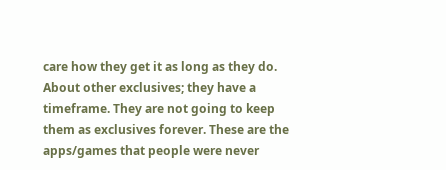care how they get it as long as they do. About other exclusives; they have a timeframe. They are not going to keep them as exclusives forever. These are the apps/games that people were never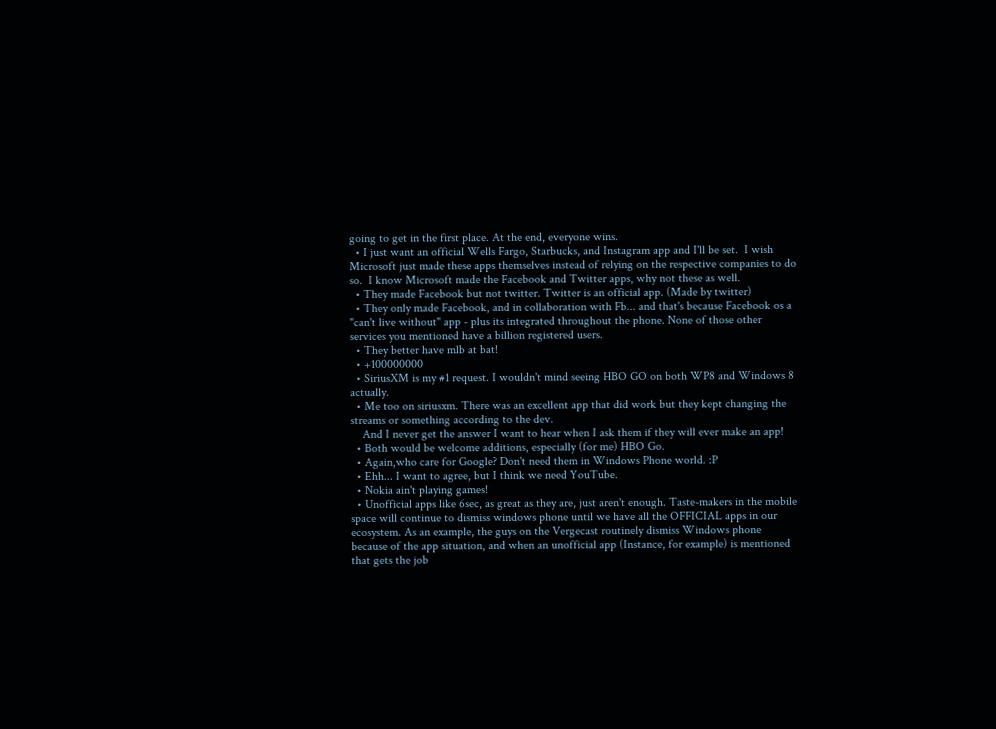going to get in the first place. At the end, everyone wins.
  • I just want an official Wells Fargo, Starbucks, and Instagram app and I'll be set.  I wish Microsoft just made these apps themselves instead of relying on the respective companies to do so.  I know Microsoft made the Facebook and Twitter apps, why not these as well.
  • They made Facebook but not twitter. Twitter is an official app. (Made by twitter)
  • They only made Facebook, and in collaboration with Fb... and that's because Facebook os a "can't live without" app - plus its integrated throughout the phone. None of those other services you mentioned have a billion registered users.
  • They better have mlb at bat!
  • +100000000
  • SiriusXM is my #1 request. I wouldn't mind seeing HBO GO on both WP8 and Windows 8 actually.
  • Me too on siriusxm. There was an excellent app that did work but they kept changing the streams or something according to the dev.
    And I never get the answer I want to hear when I ask them if they will ever make an app!
  • Both would be welcome additions, especially (for me) HBO Go.
  • Again,who care for Google? Don't need them in Windows Phone world. :P
  • Ehh... I want to agree, but I think we need YouTube.
  • Nokia ain't playing games!
  • Unofficial apps like 6sec, as great as they are, just aren't enough. Taste-makers in the mobile space will continue to dismiss windows phone until we have all the OFFICIAL apps in our ecosystem. As an example, the guys on the Vergecast routinely dismiss Windows phone because of the app situation, and when an unofficial app (Instance, for example) is mentioned that gets the job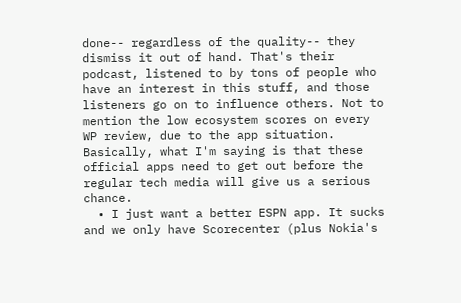done-- regardless of the quality-- they dismiss it out of hand. That's their podcast, listened to by tons of people who have an interest in this stuff, and those listeners go on to influence others. Not to mention the low ecosystem scores on every WP review, due to the app situation. Basically, what I'm saying is that these official apps need to get out before the regular tech media will give us a serious chance.
  • I just want a better ESPN app. It sucks and we only have Scorecenter (plus Nokia's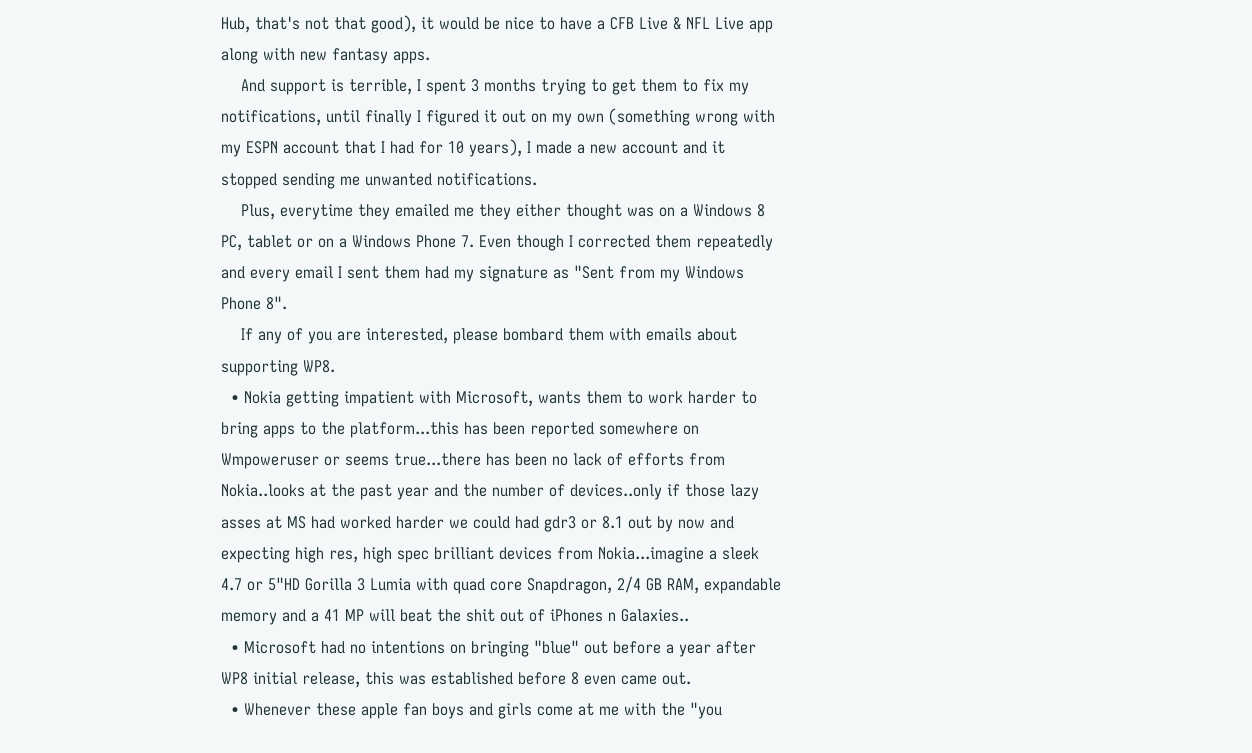Hub, that's not that good), it would be nice to have a CFB Live & NFL Live app along with new fantasy apps.
    And support is terrible, I spent 3 months trying to get them to fix my notifications, until finally I figured it out on my own (something wrong with my ESPN account that I had for 10 years), I made a new account and it stopped sending me unwanted notifications.
    Plus, everytime they emailed me they either thought was on a Windows 8 PC, tablet or on a Windows Phone 7. Even though I corrected them repeatedly and every email I sent them had my signature as "Sent from my Windows Phone 8".
    If any of you are interested, please bombard them with emails about supporting WP8.
  • Nokia getting impatient with Microsoft, wants them to work harder to bring apps to the platform...this has been reported somewhere on Wmpoweruser or seems true...there has been no lack of efforts from Nokia..looks at the past year and the number of devices..only if those lazy asses at MS had worked harder we could had gdr3 or 8.1 out by now and expecting high res, high spec brilliant devices from Nokia...imagine a sleek 4.7 or 5"HD Gorilla 3 Lumia with quad core Snapdragon, 2/4 GB RAM, expandable memory and a 41 MP will beat the shit out of iPhones n Galaxies..
  • Microsoft had no intentions on bringing "blue" out before a year after WP8 initial release, this was established before 8 even came out.
  • Whenever these apple fan boys and girls come at me with the "you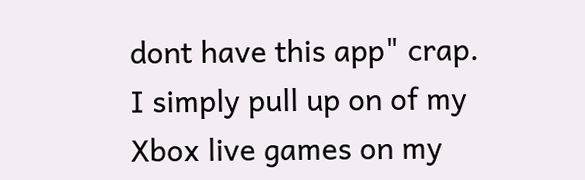dont have this app" crap. I simply pull up on of my Xbox live games on my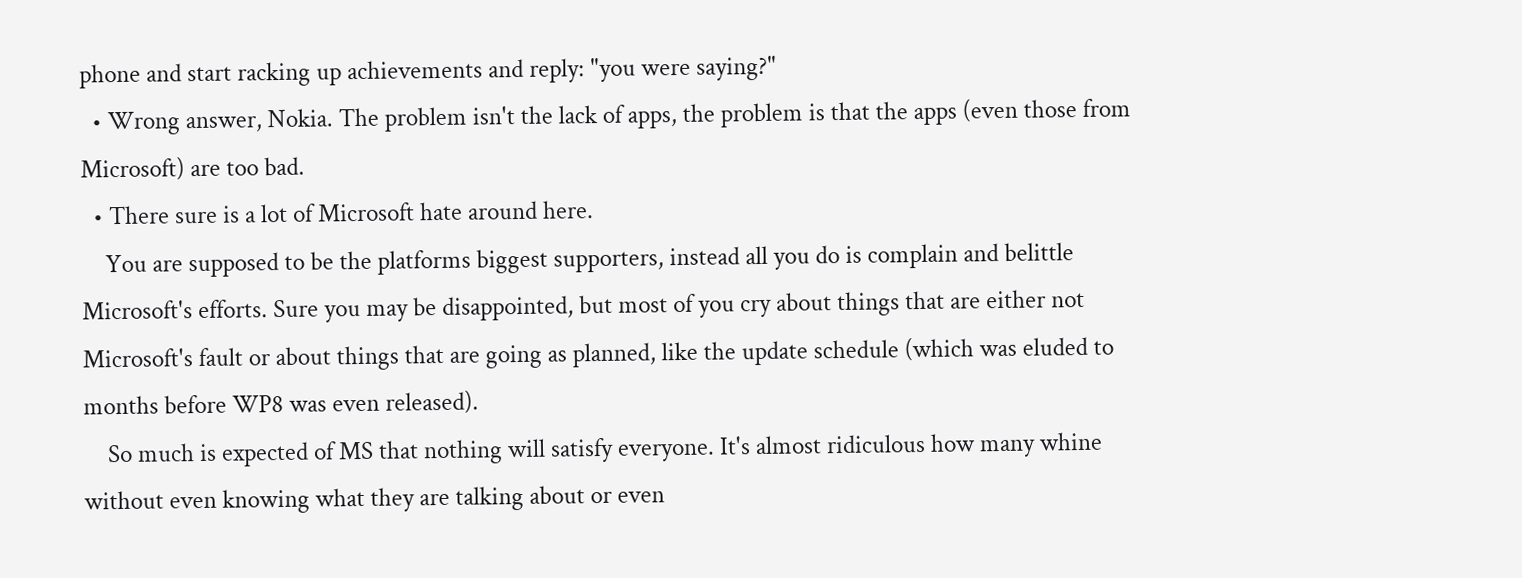phone and start racking up achievements and reply: "you were saying?"
  • Wrong answer, Nokia. The problem isn't the lack of apps, the problem is that the apps (even those from Microsoft) are too bad.
  • There sure is a lot of Microsoft hate around here.
    You are supposed to be the platforms biggest supporters, instead all you do is complain and belittle Microsoft's efforts. Sure you may be disappointed, but most of you cry about things that are either not Microsoft's fault or about things that are going as planned, like the update schedule (which was eluded to months before WP8 was even released).
    So much is expected of MS that nothing will satisfy everyone. It's almost ridiculous how many whine without even knowing what they are talking about or even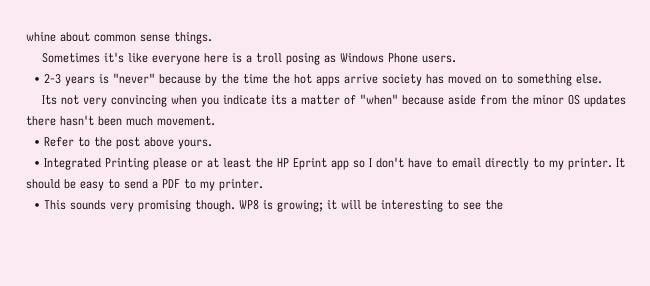whine about common sense things.
    Sometimes it's like everyone here is a troll posing as Windows Phone users.
  • 2-3 years is "never" because by the time the hot apps arrive society has moved on to something else.
    Its not very convincing when you indicate its a matter of "when" because aside from the minor OS updates there hasn't been much movement.
  • Refer to the post above yours.
  • Integrated Printing please or at least the HP Eprint app so I don't have to email directly to my printer. It should be easy to send a PDF to my printer.
  • This sounds very promising though. WP8 is growing; it will be interesting to see the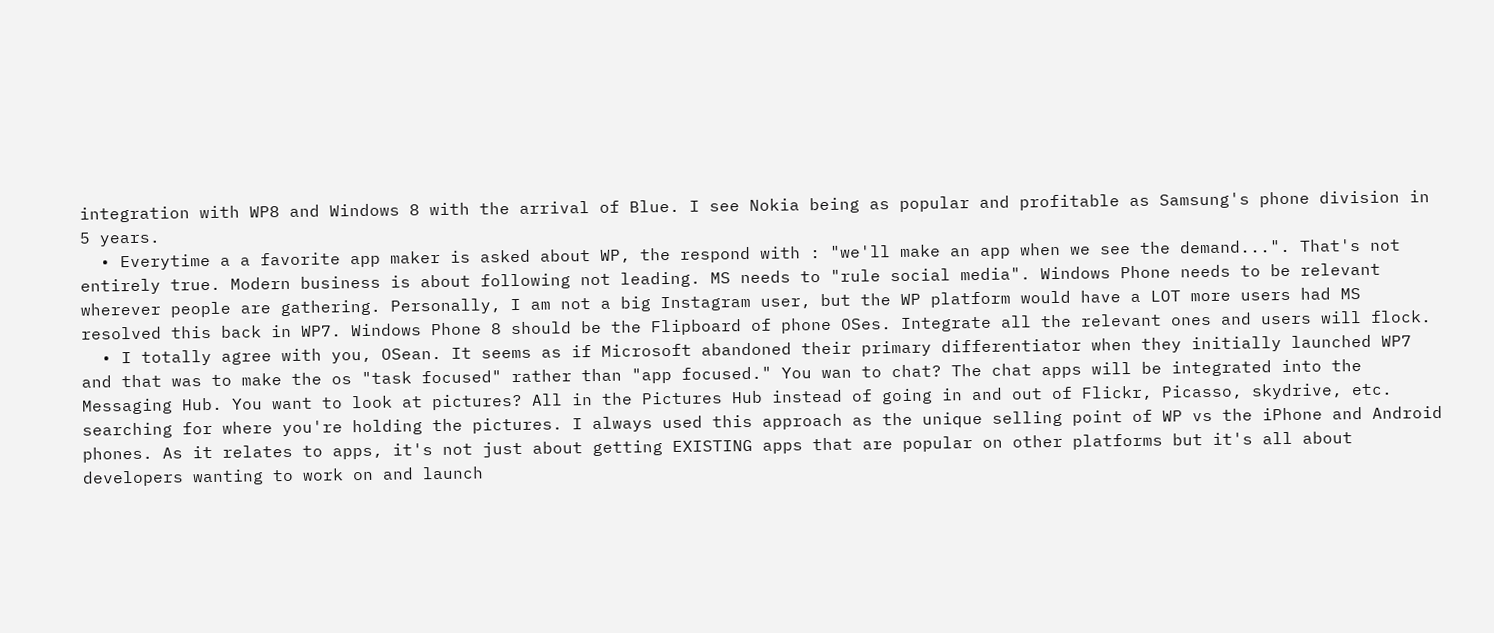integration with WP8 and Windows 8 with the arrival of Blue. I see Nokia being as popular and profitable as Samsung's phone division in 5 years.
  • Everytime a a favorite app maker is asked about WP, the respond with : "we'll make an app when we see the demand...". That's not entirely true. Modern business is about following not leading. MS needs to "rule social media". Windows Phone needs to be relevant wherever people are gathering. Personally, I am not a big Instagram user, but the WP platform would have a LOT more users had MS resolved this back in WP7. Windows Phone 8 should be the Flipboard of phone OSes. Integrate all the relevant ones and users will flock.
  • I totally agree with you, OSean. It seems as if Microsoft abandoned their primary differentiator when they initially launched WP7 and that was to make the os "task focused" rather than "app focused." You wan to chat? The chat apps will be integrated into the Messaging Hub. You want to look at pictures? All in the Pictures Hub instead of going in and out of Flickr, Picasso, skydrive, etc. searching for where you're holding the pictures. I always used this approach as the unique selling point of WP vs the iPhone and Android phones. As it relates to apps, it's not just about getting EXISTING apps that are popular on other platforms but it's all about developers wanting to work on and launch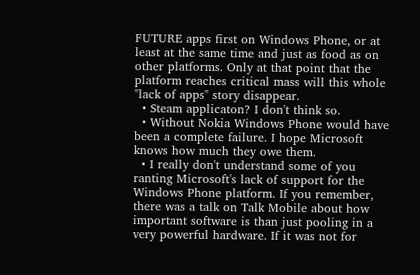FUTURE apps first on Windows Phone, or at least at the same time and just as food as on other platforms. Only at that point that the platform reaches critical mass will this whole "lack of apps" story disappear.
  • Steam applicaton? I don't think so.
  • Without Nokia Windows Phone would have been a complete failure. I hope Microsoft knows how much they owe them.
  • I really don't understand some of you ranting Microsoft's lack of support for the Windows Phone platform. If you remember, there was a talk on Talk Mobile about how important software is than just pooling in a very powerful hardware. If it was not for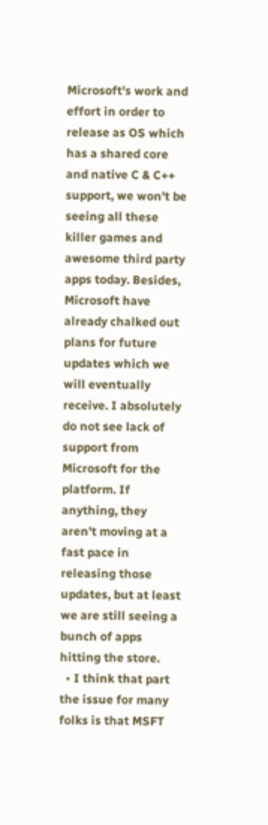Microsoft's work and effort in order to release as OS which has a shared core and native C & C++ support, we won't be seeing all these killer games and awesome third party apps today. Besides, Microsoft have already chalked out plans for future updates which we will eventually receive. I absolutely do not see lack of support from Microsoft for the platform. If anything, they aren't moving at a fast pace in releasing those updates, but at least we are still seeing a bunch of apps hitting the store.
  • I think that part the issue for many folks is that MSFT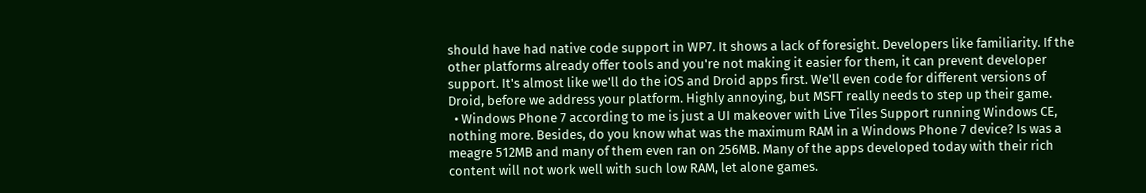should have had native code support in WP7. It shows a lack of foresight. Developers like familiarity. If the other platforms already offer tools and you're not making it easier for them, it can prevent developer support. It's almost like we'll do the iOS and Droid apps first. We'll even code for different versions of Droid, before we address your platform. Highly annoying, but MSFT really needs to step up their game.
  • Windows Phone 7 according to me is just a UI makeover with Live Tiles Support running Windows CE, nothing more. Besides, do you know what was the maximum RAM in a Windows Phone 7 device? Is was a meagre 512MB and many of them even ran on 256MB. Many of the apps developed today with their rich content will not work well with such low RAM, let alone games.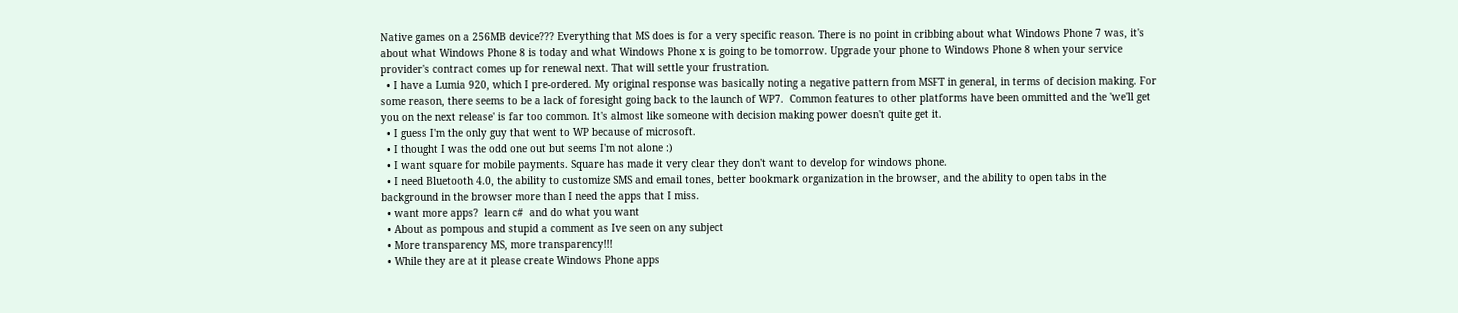Native games on a 256MB device??? Everything that MS does is for a very specific reason. There is no point in cribbing about what Windows Phone 7 was, it's about what Windows Phone 8 is today and what Windows Phone x is going to be tomorrow. Upgrade your phone to Windows Phone 8 when your service provider's contract comes up for renewal next. That will settle your frustration.
  • I have a Lumia 920, which I pre-ordered. My original response was basically noting a negative pattern from MSFT in general, in terms of decision making. For some reason, there seems to be a lack of foresight going back to the launch of WP7.  Common features to other platforms have been ommitted and the 'we'll get you on the next release' is far too common. It's almost like someone with decision making power doesn't quite get it.
  • I guess I'm the only guy that went to WP because of microsoft.
  • I thought I was the odd one out but seems I'm not alone :)
  • I want square for mobile payments. Square has made it very clear they don't want to develop for windows phone.
  • I need Bluetooth 4.0, the ability to customize SMS and email tones, better bookmark organization in the browser, and the ability to open tabs in the background in the browser more than I need the apps that I miss.
  • want more apps?  learn c#  and do what you want
  • About as pompous and stupid a comment as Ive seen on any subject
  • More transparency MS, more transparency!!!
  • While they are at it please create Windows Phone apps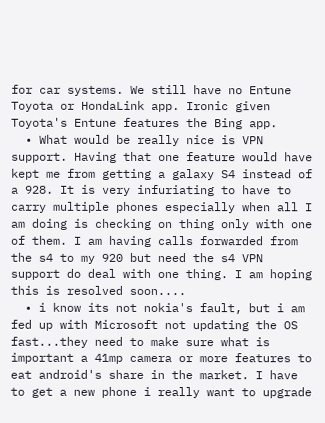for car systems. We still have no Entune Toyota or HondaLink app. Ironic given Toyota's Entune features the Bing app.
  • What would be really nice is VPN support. Having that one feature would have kept me from getting a galaxy S4 instead of a 928. It is very infuriating to have to carry multiple phones especially when all I am doing is checking on thing only with one of them. I am having calls forwarded from the s4 to my 920 but need the s4 VPN support do deal with one thing. I am hoping this is resolved soon....
  • i know its not nokia's fault, but i am fed up with Microsoft not updating the OS fast...they need to make sure what is important a 41mp camera or more features to eat android's share in the market. I have to get a new phone i really want to upgrade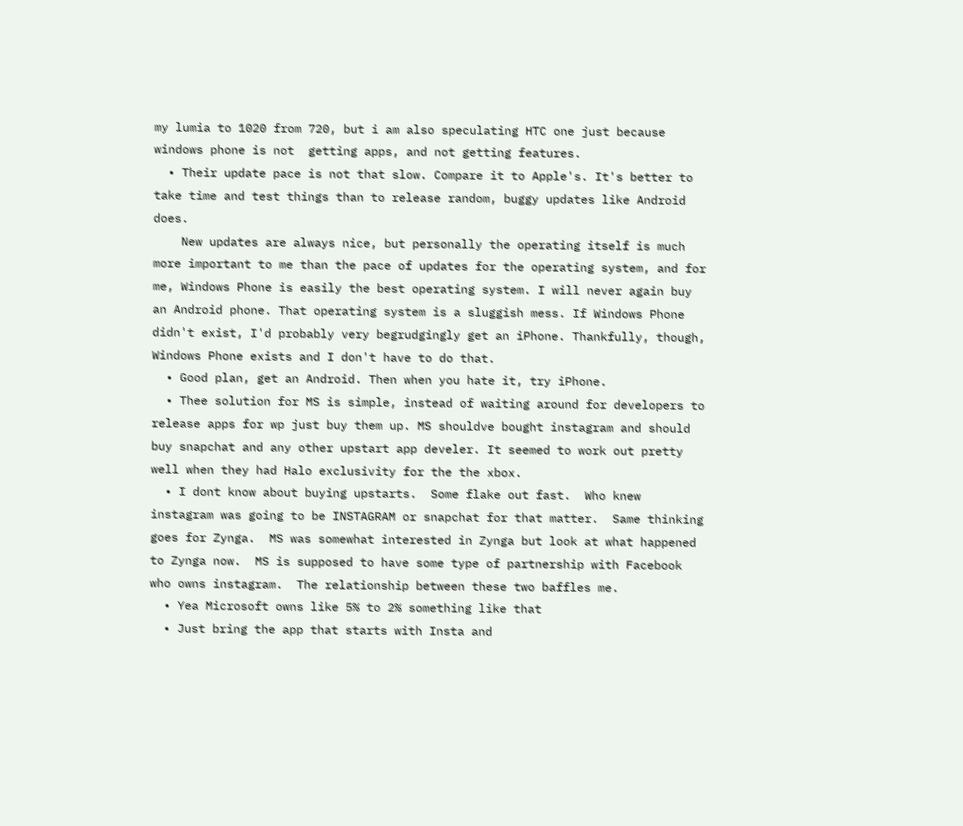my lumia to 1020 from 720, but i am also speculating HTC one just because windows phone is not  getting apps, and not getting features.
  • Their update pace is not that slow. Compare it to Apple's. It's better to take time and test things than to release random, buggy updates like Android does.
    New updates are always nice, but personally the operating itself is much more important to me than the pace of updates for the operating system, and for me, Windows Phone is easily the best operating system. I will never again buy an Android phone. That operating system is a sluggish mess. If Windows Phone didn't exist, I'd probably very begrudgingly get an iPhone. Thankfully, though, Windows Phone exists and I don't have to do that.
  • Good plan, get an Android. Then when you hate it, try iPhone.
  • Thee solution for MS is simple, instead of waiting around for developers to release apps for wp just buy them up. MS shouldve bought instagram and should buy snapchat and any other upstart app develer. It seemed to work out pretty well when they had Halo exclusivity for the the xbox.
  • I dont know about buying upstarts.  Some flake out fast.  Who knew instagram was going to be INSTAGRAM or snapchat for that matter.  Same thinking goes for Zynga.  MS was somewhat interested in Zynga but look at what happened to Zynga now.  MS is supposed to have some type of partnership with Facebook who owns instagram.  The relationship between these two baffles me.
  • Yea Microsoft owns like 5% to 2% something like that
  • Just bring the app that starts with Insta and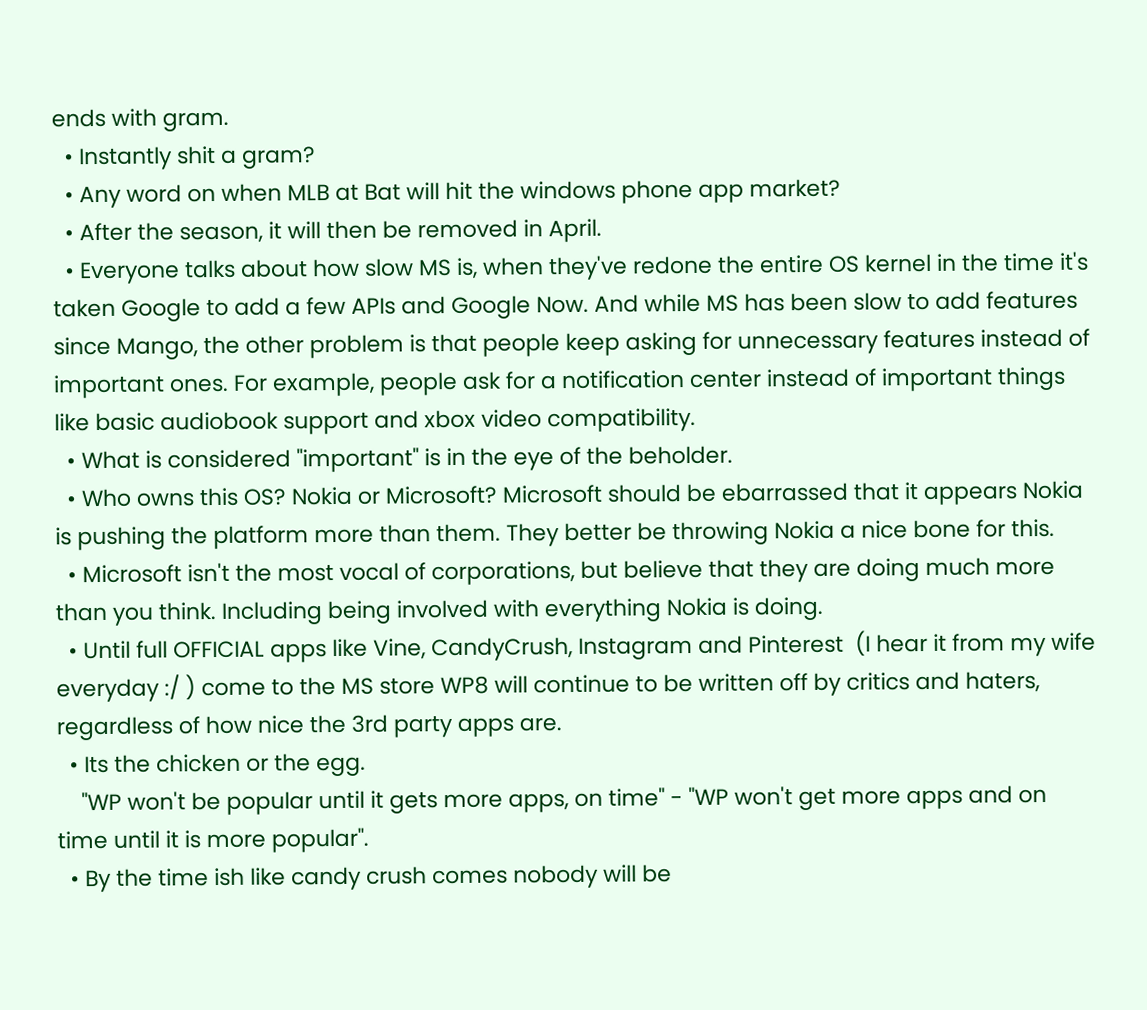ends with gram.
  • Instantly shit a gram?
  • Any word on when MLB at Bat will hit the windows phone app market?
  • After the season, it will then be removed in April.
  • Everyone talks about how slow MS is, when they've redone the entire OS kernel in the time it's taken Google to add a few APIs and Google Now. And while MS has been slow to add features since Mango, the other problem is that people keep asking for unnecessary features instead of important ones. For example, people ask for a notification center instead of important things like basic audiobook support and xbox video compatibility.
  • What is considered "important" is in the eye of the beholder.
  • Who owns this OS? Nokia or Microsoft? Microsoft should be ebarrassed that it appears Nokia is pushing the platform more than them. They better be throwing Nokia a nice bone for this.
  • Microsoft isn't the most vocal of corporations, but believe that they are doing much more than you think. Including being involved with everything Nokia is doing.
  • Until full OFFICIAL apps like Vine, CandyCrush, Instagram and Pinterest  (I hear it from my wife everyday :/ ) come to the MS store WP8 will continue to be written off by critics and haters, regardless of how nice the 3rd party apps are.
  • Its the chicken or the egg.
    "WP won't be popular until it gets more apps, on time" - "WP won't get more apps and on time until it is more popular".
  • By the time ish like candy crush comes nobody will be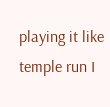playing it like temple run I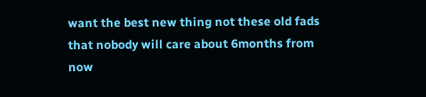want the best new thing not these old fads that nobody will care about 6months from now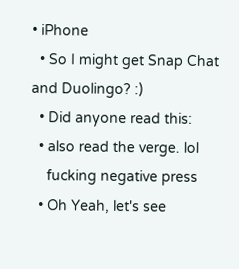• iPhone
  • So I might get Snap Chat and Duolingo? :)
  • Did anyone read this:
  • also read the verge. lol
    fucking negative press
  • Oh Yeah, let's see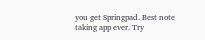you get Springpad. Best note taking app ever. Try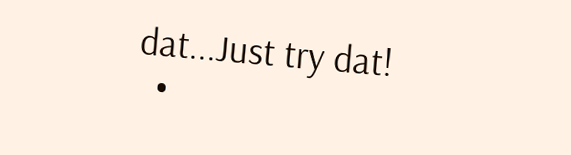dat...Just try dat!
  •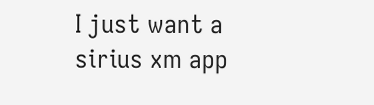I just want a sirius xm app